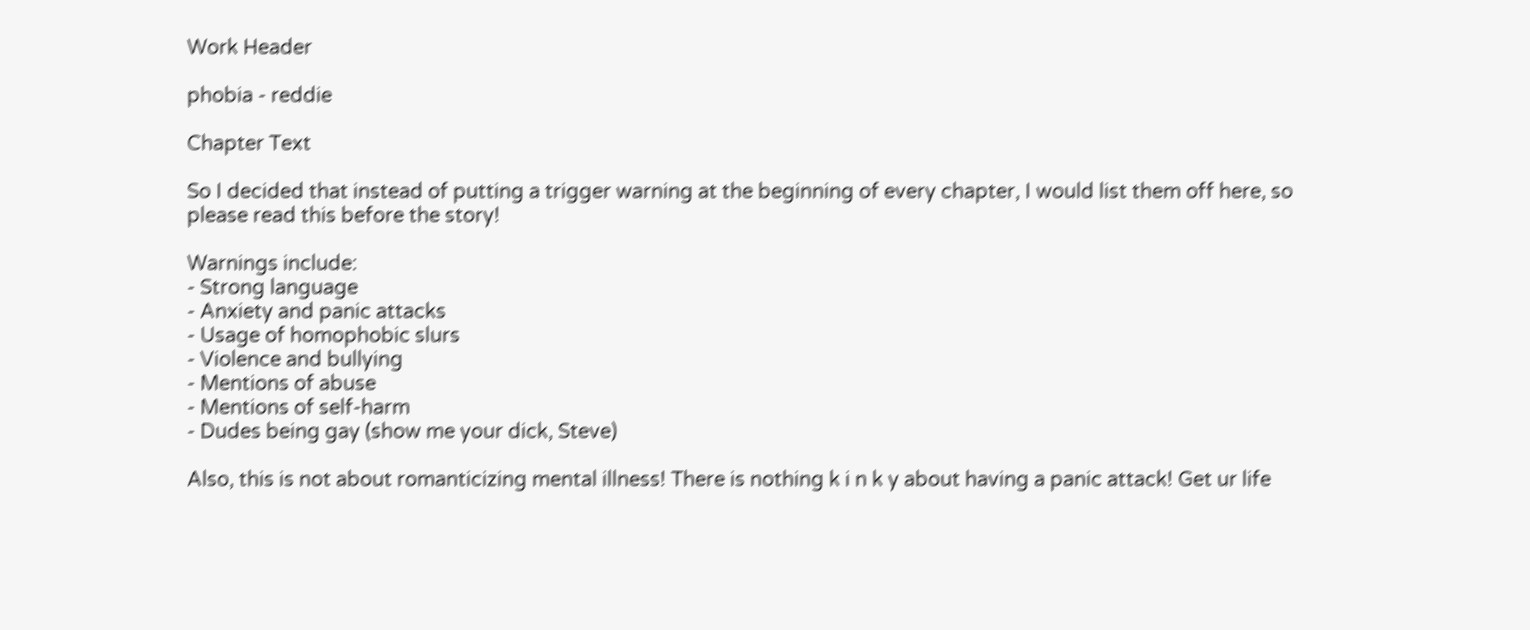Work Header

phobia - reddie

Chapter Text

So I decided that instead of putting a trigger warning at the beginning of every chapter, I would list them off here, so please read this before the story!

Warnings include:
- Strong language
- Anxiety and panic attacks
- Usage of homophobic slurs
- Violence and bullying
- Mentions of abuse
- Mentions of self-harm
- Dudes being gay (show me your dick, Steve)

Also, this is not about romanticizing mental illness! There is nothing k i n k y about having a panic attack! Get ur life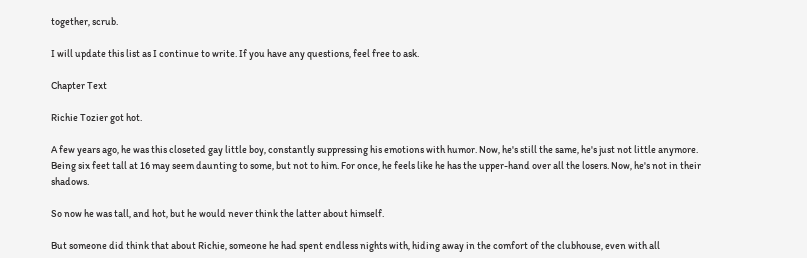together, scrub.

I will update this list as I continue to write. If you have any questions, feel free to ask.

Chapter Text

Richie Tozier got hot.

A few years ago, he was this closeted gay little boy, constantly suppressing his emotions with humor. Now, he's still the same, he's just not little anymore. Being six feet tall at 16 may seem daunting to some, but not to him. For once, he feels like he has the upper-hand over all the losers. Now, he's not in their shadows.

So now he was tall, and hot, but he would never think the latter about himself.

But someone did think that about Richie, someone he had spent endless nights with, hiding away in the comfort of the clubhouse, even with all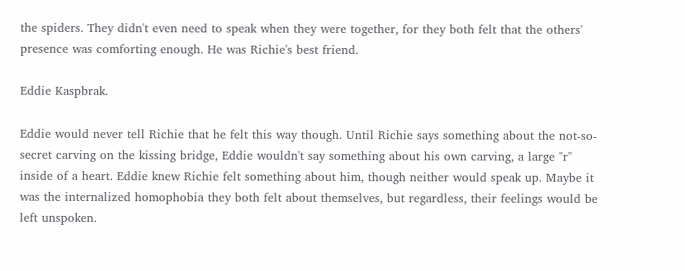the spiders. They didn't even need to speak when they were together, for they both felt that the others' presence was comforting enough. He was Richie's best friend.

Eddie Kaspbrak.

Eddie would never tell Richie that he felt this way though. Until Richie says something about the not-so-secret carving on the kissing bridge, Eddie wouldn't say something about his own carving, a large "r" inside of a heart. Eddie knew Richie felt something about him, though neither would speak up. Maybe it was the internalized homophobia they both felt about themselves, but regardless, their feelings would be left unspoken.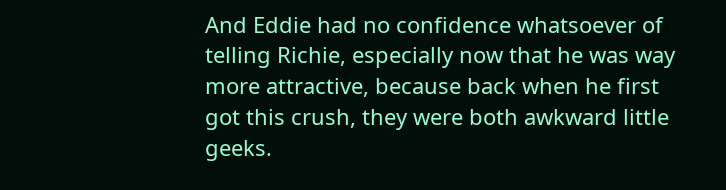And Eddie had no confidence whatsoever of telling Richie, especially now that he was way more attractive, because back when he first got this crush, they were both awkward little geeks.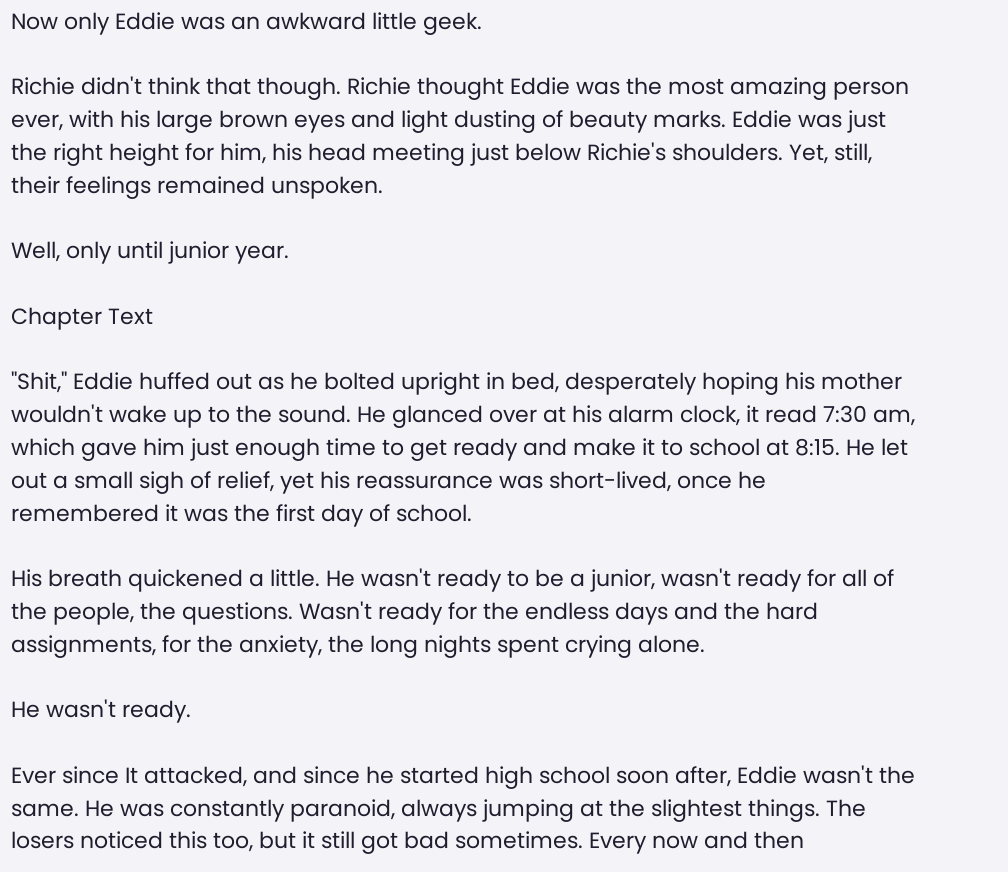Now only Eddie was an awkward little geek.

Richie didn't think that though. Richie thought Eddie was the most amazing person ever, with his large brown eyes and light dusting of beauty marks. Eddie was just the right height for him, his head meeting just below Richie's shoulders. Yet, still, their feelings remained unspoken.

Well, only until junior year.

Chapter Text

"Shit," Eddie huffed out as he bolted upright in bed, desperately hoping his mother wouldn't wake up to the sound. He glanced over at his alarm clock, it read 7:30 am, which gave him just enough time to get ready and make it to school at 8:15. He let out a small sigh of relief, yet his reassurance was short-lived, once he remembered it was the first day of school.

His breath quickened a little. He wasn't ready to be a junior, wasn't ready for all of the people, the questions. Wasn't ready for the endless days and the hard assignments, for the anxiety, the long nights spent crying alone.

He wasn't ready.

Ever since It attacked, and since he started high school soon after, Eddie wasn't the same. He was constantly paranoid, always jumping at the slightest things. The losers noticed this too, but it still got bad sometimes. Every now and then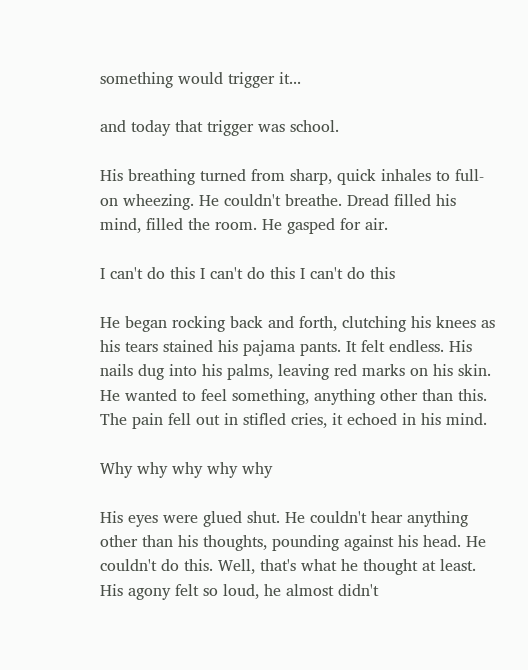something would trigger it...

and today that trigger was school.

His breathing turned from sharp, quick inhales to full-on wheezing. He couldn't breathe. Dread filled his mind, filled the room. He gasped for air.

I can't do this I can't do this I can't do this

He began rocking back and forth, clutching his knees as his tears stained his pajama pants. It felt endless. His nails dug into his palms, leaving red marks on his skin. He wanted to feel something, anything other than this. The pain fell out in stifled cries, it echoed in his mind.

Why why why why why

His eyes were glued shut. He couldn't hear anything other than his thoughts, pounding against his head. He couldn't do this. Well, that's what he thought at least. His agony felt so loud, he almost didn't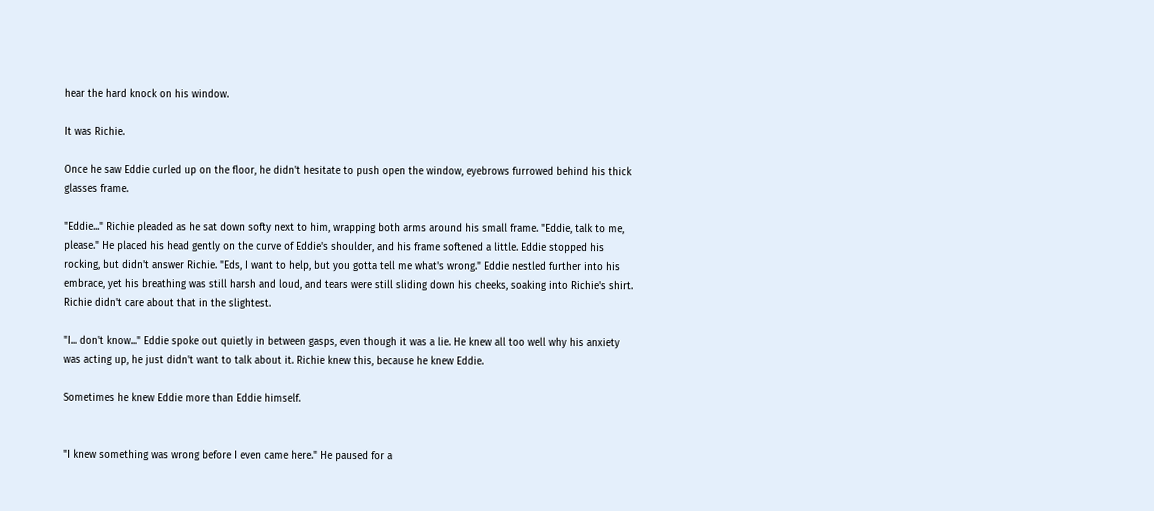hear the hard knock on his window.

It was Richie.

Once he saw Eddie curled up on the floor, he didn't hesitate to push open the window, eyebrows furrowed behind his thick glasses frame.

"Eddie..." Richie pleaded as he sat down softy next to him, wrapping both arms around his small frame. "Eddie, talk to me, please." He placed his head gently on the curve of Eddie's shoulder, and his frame softened a little. Eddie stopped his rocking, but didn't answer Richie. "Eds, I want to help, but you gotta tell me what's wrong." Eddie nestled further into his embrace, yet his breathing was still harsh and loud, and tears were still sliding down his cheeks, soaking into Richie's shirt. Richie didn't care about that in the slightest.

"I... don't know..." Eddie spoke out quietly in between gasps, even though it was a lie. He knew all too well why his anxiety was acting up, he just didn't want to talk about it. Richie knew this, because he knew Eddie.

Sometimes he knew Eddie more than Eddie himself.


"I knew something was wrong before I even came here." He paused for a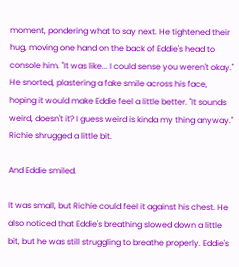moment, pondering what to say next. He tightened their hug, moving one hand on the back of Eddie's head to console him. "It was like... I could sense you weren't okay." He snorted, plastering a fake smile across his face, hoping it would make Eddie feel a little better. "It sounds weird, doesn't it? I guess weird is kinda my thing anyway." Richie shrugged a little bit.

And Eddie smiled.

It was small, but Richie could feel it against his chest. He also noticed that Eddie's breathing slowed down a little bit, but he was still struggling to breathe properly. Eddie's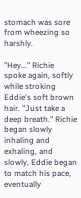stomach was sore from wheezing so harshly.

"Hey..." Richie spoke again, softly while stroking Eddie's soft brown hair. "Just take a deep breath." Richie began slowly inhaling and exhaling, and slowly, Eddie began to match his pace, eventually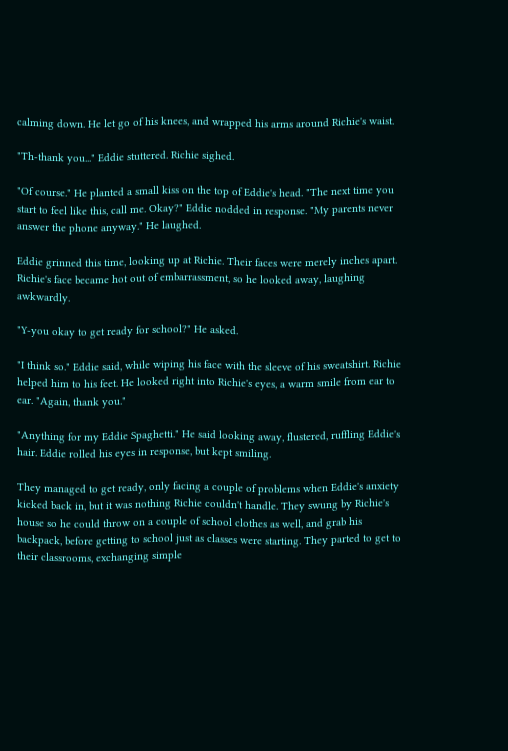calming down. He let go of his knees, and wrapped his arms around Richie's waist.

"Th-thank you..." Eddie stuttered. Richie sighed.

"Of course." He planted a small kiss on the top of Eddie's head. "The next time you start to feel like this, call me. Okay?" Eddie nodded in response. "My parents never answer the phone anyway." He laughed.

Eddie grinned this time, looking up at Richie. Their faces were merely inches apart. Richie's face became hot out of embarrassment, so he looked away, laughing awkwardly.

"Y-you okay to get ready for school?" He asked.

"I think so." Eddie said, while wiping his face with the sleeve of his sweatshirt. Richie helped him to his feet. He looked right into Richie's eyes, a warm smile from ear to ear. "Again, thank you."

"Anything for my Eddie Spaghetti." He said looking away, flustered, ruffling Eddie's hair. Eddie rolled his eyes in response, but kept smiling.

They managed to get ready, only facing a couple of problems when Eddie's anxiety kicked back in, but it was nothing Richie couldn't handle. They swung by Richie's house so he could throw on a couple of school clothes as well, and grab his backpack, before getting to school just as classes were starting. They parted to get to their classrooms, exchanging simple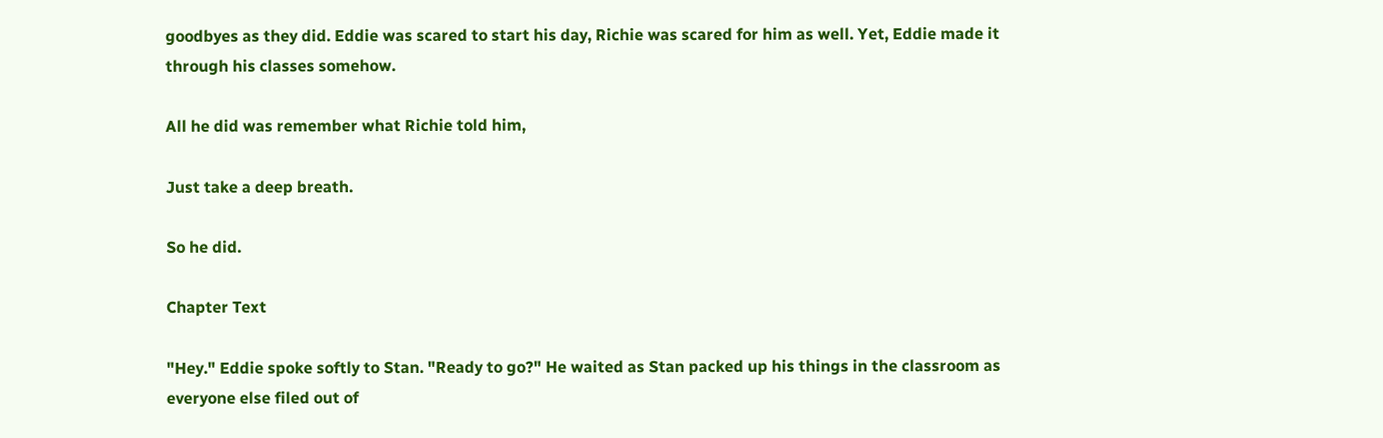goodbyes as they did. Eddie was scared to start his day, Richie was scared for him as well. Yet, Eddie made it through his classes somehow.

All he did was remember what Richie told him,

Just take a deep breath.

So he did.

Chapter Text

"Hey." Eddie spoke softly to Stan. "Ready to go?" He waited as Stan packed up his things in the classroom as everyone else filed out of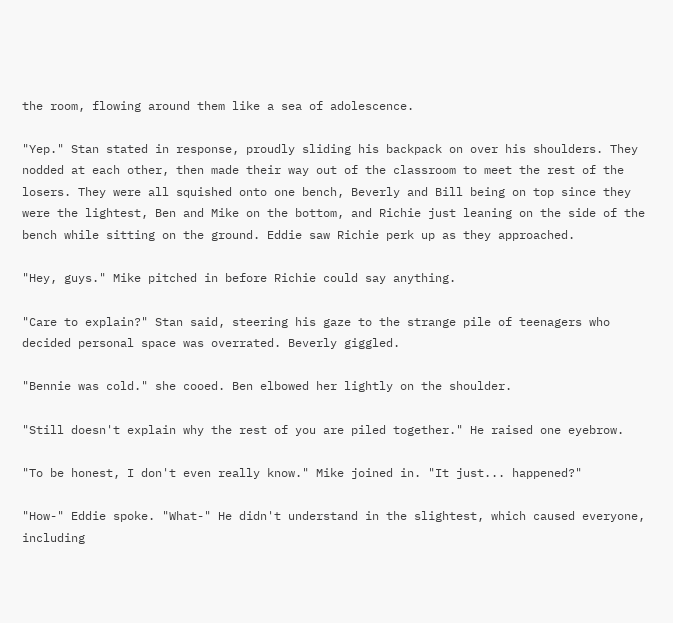the room, flowing around them like a sea of adolescence.

"Yep." Stan stated in response, proudly sliding his backpack on over his shoulders. They nodded at each other, then made their way out of the classroom to meet the rest of the losers. They were all squished onto one bench, Beverly and Bill being on top since they were the lightest, Ben and Mike on the bottom, and Richie just leaning on the side of the bench while sitting on the ground. Eddie saw Richie perk up as they approached.

"Hey, guys." Mike pitched in before Richie could say anything.

"Care to explain?" Stan said, steering his gaze to the strange pile of teenagers who decided personal space was overrated. Beverly giggled.

"Bennie was cold." she cooed. Ben elbowed her lightly on the shoulder.

"Still doesn't explain why the rest of you are piled together." He raised one eyebrow.

"To be honest, I don't even really know." Mike joined in. "It just... happened?"

"How-" Eddie spoke. "What-" He didn't understand in the slightest, which caused everyone, including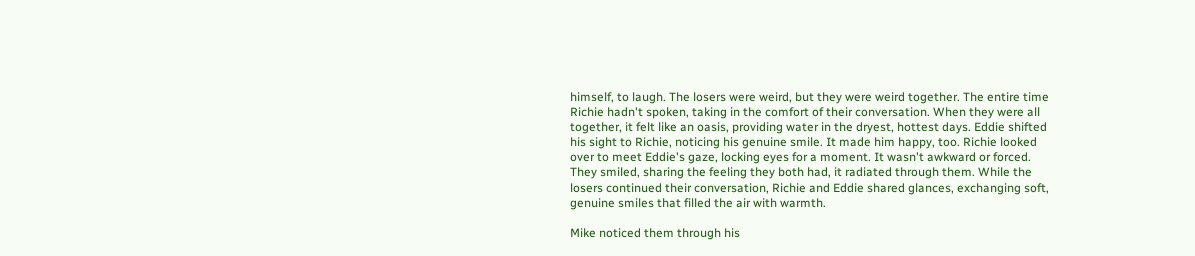himself, to laugh. The losers were weird, but they were weird together. The entire time Richie hadn't spoken, taking in the comfort of their conversation. When they were all together, it felt like an oasis, providing water in the dryest, hottest days. Eddie shifted his sight to Richie, noticing his genuine smile. It made him happy, too. Richie looked over to meet Eddie's gaze, locking eyes for a moment. It wasn't awkward or forced. They smiled, sharing the feeling they both had, it radiated through them. While the losers continued their conversation, Richie and Eddie shared glances, exchanging soft, genuine smiles that filled the air with warmth.

Mike noticed them through his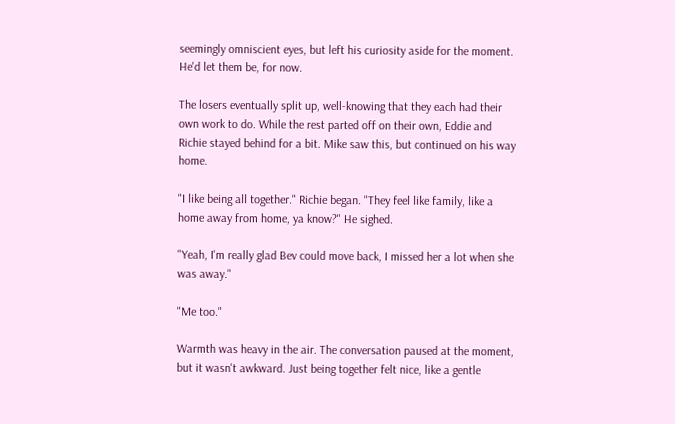seemingly omniscient eyes, but left his curiosity aside for the moment. He'd let them be, for now.

The losers eventually split up, well-knowing that they each had their own work to do. While the rest parted off on their own, Eddie and Richie stayed behind for a bit. Mike saw this, but continued on his way home.

"I like being all together." Richie began. "They feel like family, like a home away from home, ya know?" He sighed.

"Yeah, I'm really glad Bev could move back, I missed her a lot when she was away."

"Me too."

Warmth was heavy in the air. The conversation paused at the moment, but it wasn't awkward. Just being together felt nice, like a gentle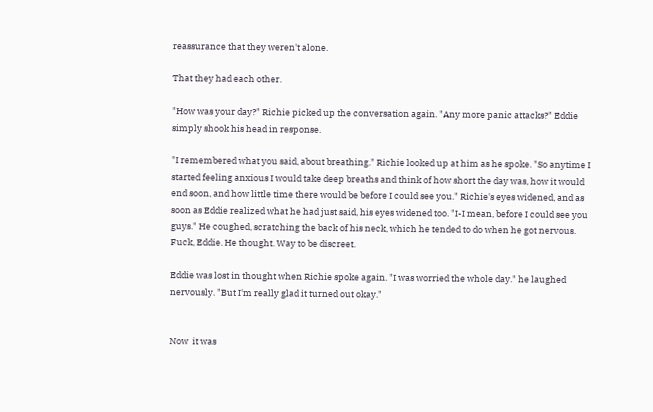reassurance that they weren't alone.

That they had each other.

"How was your day?" Richie picked up the conversation again. "Any more panic attacks?" Eddie simply shook his head in response.

"I remembered what you said, about breathing." Richie looked up at him as he spoke. "So anytime I started feeling anxious I would take deep breaths and think of how short the day was, how it would end soon, and how little time there would be before I could see you." Richie's eyes widened, and as soon as Eddie realized what he had just said, his eyes widened too. "I-I mean, before I could see you guys." He coughed, scratching the back of his neck, which he tended to do when he got nervous. Fuck, Eddie. He thought. Way to be discreet.

Eddie was lost in thought when Richie spoke again. "I was worried the whole day." he laughed nervously. "But I'm really glad it turned out okay."


Now  it was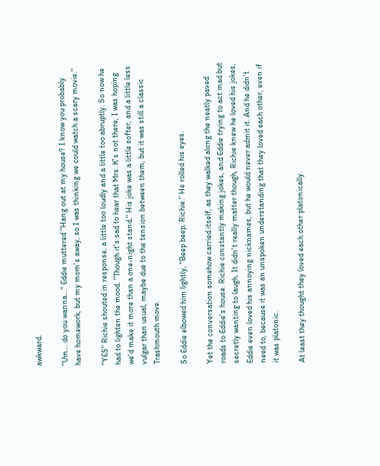awkward.

"Um... do you wanna..." Eddie muttered "Hang out at my house? I know you probably have homework, but my mom's away, so I was thinking we could watch a scary movie."

"YES" Richie shouted in response, a little too loudly and a little too abruptly. So now he had to lighten the mood. "Though it's sad to hear that Mrs. K's not there, I was hoping we'd make it more than a one-night stand." His joke was a little softer, and a little less vulgar than usual, maybe due to the tension between them, but it was still a classic Trashmouth move.

So Eddie elbowed him lightly, "Beep beep, Richie." He rolled his eyes.

Yet the conversation somehow carried itself, as they walked along the neatly paved roads to Eddie's house. Richie constantly making jokes, and Eddie trying to act mad but secretly wanting to laugh. It didn't really matter though, Richie knew he loved his jokes, Eddie even loved his annoying nicknames, but he would never admit it. And he didn't need to, because it was an unspoken understanding that they loved each other, even if it was platonic.

At least they thought they loved each other platonically.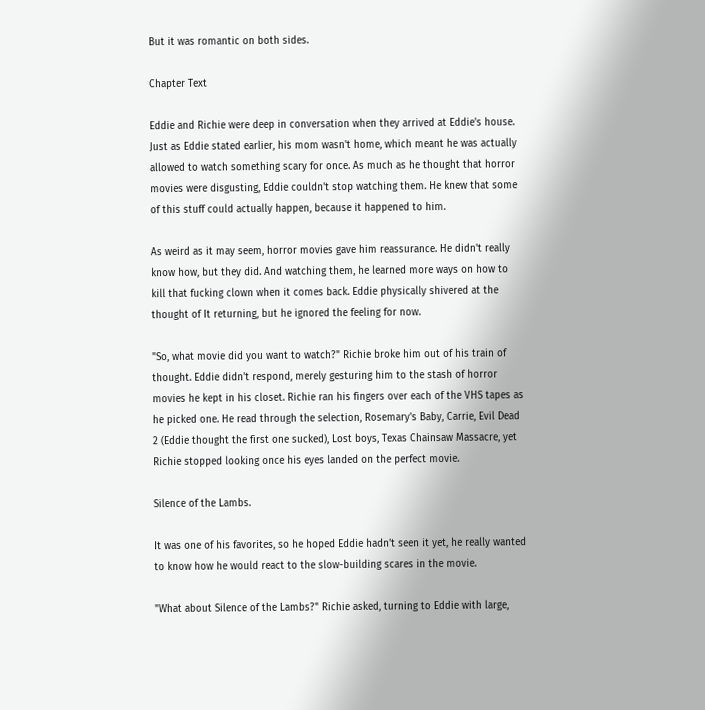But it was romantic on both sides.

Chapter Text

Eddie and Richie were deep in conversation when they arrived at Eddie's house. Just as Eddie stated earlier, his mom wasn't home, which meant he was actually allowed to watch something scary for once. As much as he thought that horror movies were disgusting, Eddie couldn't stop watching them. He knew that some of this stuff could actually happen, because it happened to him.

As weird as it may seem, horror movies gave him reassurance. He didn't really know how, but they did. And watching them, he learned more ways on how to kill that fucking clown when it comes back. Eddie physically shivered at the thought of It returning, but he ignored the feeling for now.

"So, what movie did you want to watch?" Richie broke him out of his train of thought. Eddie didn't respond, merely gesturing him to the stash of horror movies he kept in his closet. Richie ran his fingers over each of the VHS tapes as he picked one. He read through the selection, Rosemary's Baby, Carrie, Evil Dead 2 (Eddie thought the first one sucked), Lost boys, Texas Chainsaw Massacre, yet Richie stopped looking once his eyes landed on the perfect movie.

Silence of the Lambs.

It was one of his favorites, so he hoped Eddie hadn't seen it yet, he really wanted to know how he would react to the slow-building scares in the movie.

"What about Silence of the Lambs?" Richie asked, turning to Eddie with large,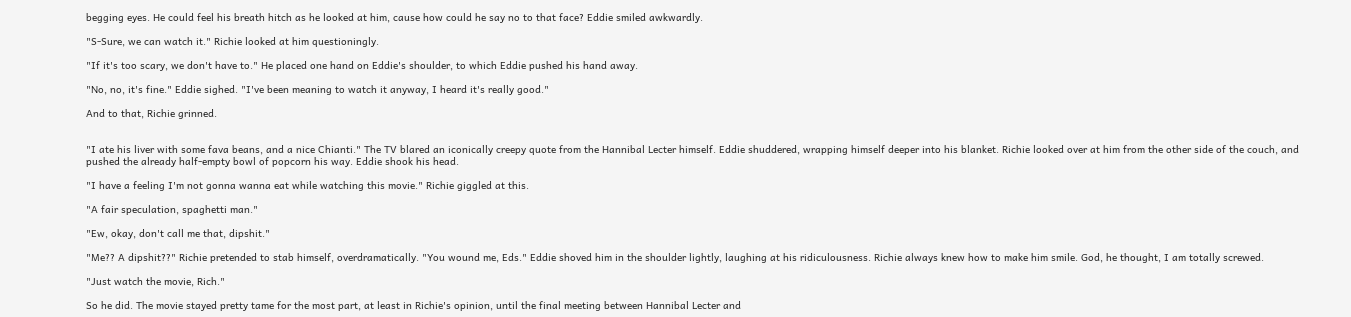begging eyes. He could feel his breath hitch as he looked at him, cause how could he say no to that face? Eddie smiled awkwardly.

"S-Sure, we can watch it." Richie looked at him questioningly.

"If it's too scary, we don't have to." He placed one hand on Eddie's shoulder, to which Eddie pushed his hand away.

"No, no, it's fine." Eddie sighed. "I've been meaning to watch it anyway, I heard it's really good."

And to that, Richie grinned.


"I ate his liver with some fava beans, and a nice Chianti." The TV blared an iconically creepy quote from the Hannibal Lecter himself. Eddie shuddered, wrapping himself deeper into his blanket. Richie looked over at him from the other side of the couch, and pushed the already half-empty bowl of popcorn his way. Eddie shook his head.

"I have a feeling I'm not gonna wanna eat while watching this movie." Richie giggled at this.

"A fair speculation, spaghetti man."

"Ew, okay, don't call me that, dipshit."

"Me?? A dipshit??" Richie pretended to stab himself, overdramatically. "You wound me, Eds." Eddie shoved him in the shoulder lightly, laughing at his ridiculousness. Richie always knew how to make him smile. God, he thought, I am totally screwed.

"Just watch the movie, Rich."

So he did. The movie stayed pretty tame for the most part, at least in Richie's opinion, until the final meeting between Hannibal Lecter and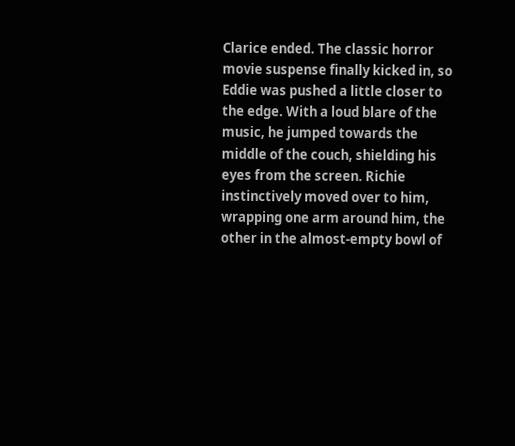Clarice ended. The classic horror movie suspense finally kicked in, so Eddie was pushed a little closer to the edge. With a loud blare of the music, he jumped towards the middle of the couch, shielding his eyes from the screen. Richie instinctively moved over to him, wrapping one arm around him, the other in the almost-empty bowl of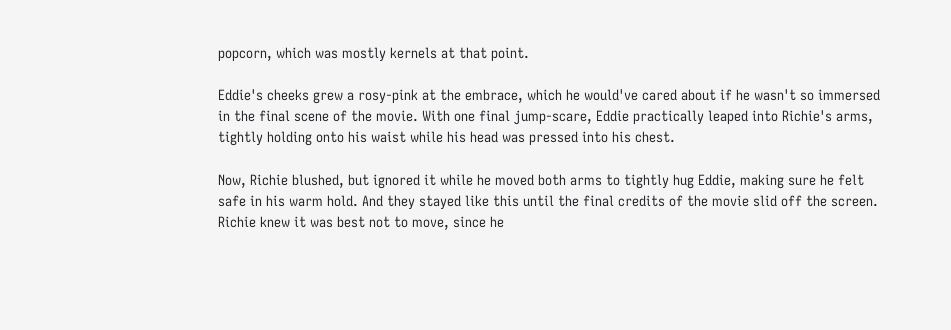popcorn, which was mostly kernels at that point.

Eddie's cheeks grew a rosy-pink at the embrace, which he would've cared about if he wasn't so immersed in the final scene of the movie. With one final jump-scare, Eddie practically leaped into Richie's arms, tightly holding onto his waist while his head was pressed into his chest.

Now, Richie blushed, but ignored it while he moved both arms to tightly hug Eddie, making sure he felt safe in his warm hold. And they stayed like this until the final credits of the movie slid off the screen. Richie knew it was best not to move, since he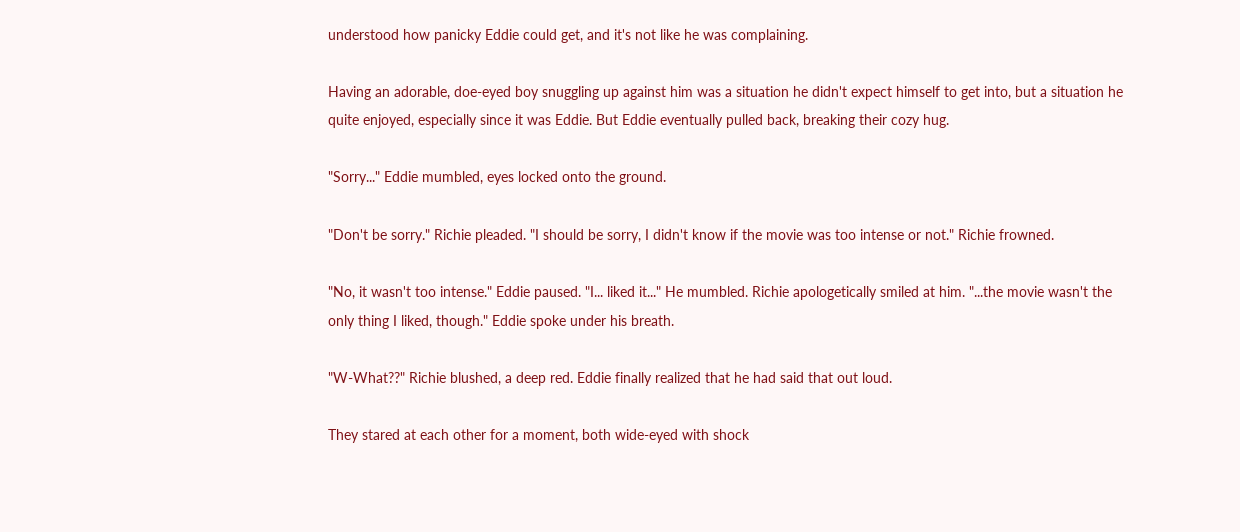understood how panicky Eddie could get, and it's not like he was complaining.

Having an adorable, doe-eyed boy snuggling up against him was a situation he didn't expect himself to get into, but a situation he quite enjoyed, especially since it was Eddie. But Eddie eventually pulled back, breaking their cozy hug.

"Sorry..." Eddie mumbled, eyes locked onto the ground.

"Don't be sorry." Richie pleaded. "I should be sorry, I didn't know if the movie was too intense or not." Richie frowned.

"No, it wasn't too intense." Eddie paused. "I... liked it..." He mumbled. Richie apologetically smiled at him. "...the movie wasn't the only thing I liked, though." Eddie spoke under his breath.

"W-What??" Richie blushed, a deep red. Eddie finally realized that he had said that out loud.

They stared at each other for a moment, both wide-eyed with shock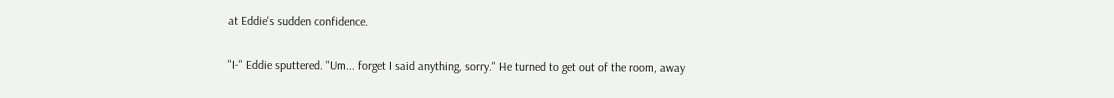at Eddie's sudden confidence.

"I-" Eddie sputtered. "Um... forget I said anything, sorry." He turned to get out of the room, away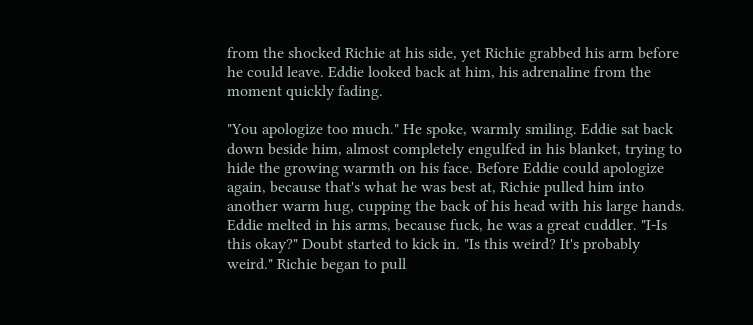from the shocked Richie at his side, yet Richie grabbed his arm before he could leave. Eddie looked back at him, his adrenaline from the moment quickly fading.

"You apologize too much." He spoke, warmly smiling. Eddie sat back down beside him, almost completely engulfed in his blanket, trying to hide the growing warmth on his face. Before Eddie could apologize again, because that's what he was best at, Richie pulled him into another warm hug, cupping the back of his head with his large hands. Eddie melted in his arms, because fuck, he was a great cuddler. "I-Is this okay?" Doubt started to kick in. "Is this weird? It's probably weird." Richie began to pull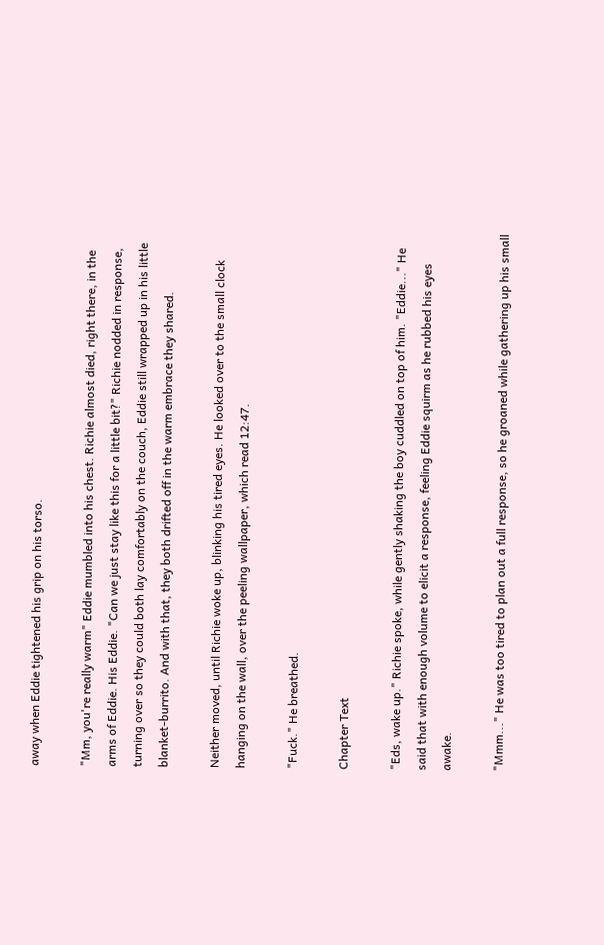away when Eddie tightened his grip on his torso.

"Mm, you're really warm" Eddie mumbled into his chest. Richie almost died, right there, in the arms of Eddie. His Eddie. "Can we just stay like this for a little bit?" Richie nodded in response, turning over so they could both lay comfortably on the couch, Eddie still wrapped up in his little blanket-burrito. And with that, they both drifted off in the warm embrace they shared.

Neither moved, until Richie woke up, blinking his tired eyes. He looked over to the small clock hanging on the wall, over the peeling wallpaper, which read 12:47.

"Fuck." He breathed.

Chapter Text

"Eds, wake up." Richie spoke, while gently shaking the boy cuddled on top of him. "Eddie..." He said that with enough volume to elicit a response, feeling Eddie squirm as he rubbed his eyes awake.

"Mmm..." He was too tired to plan out a full response, so he groaned while gathering up his small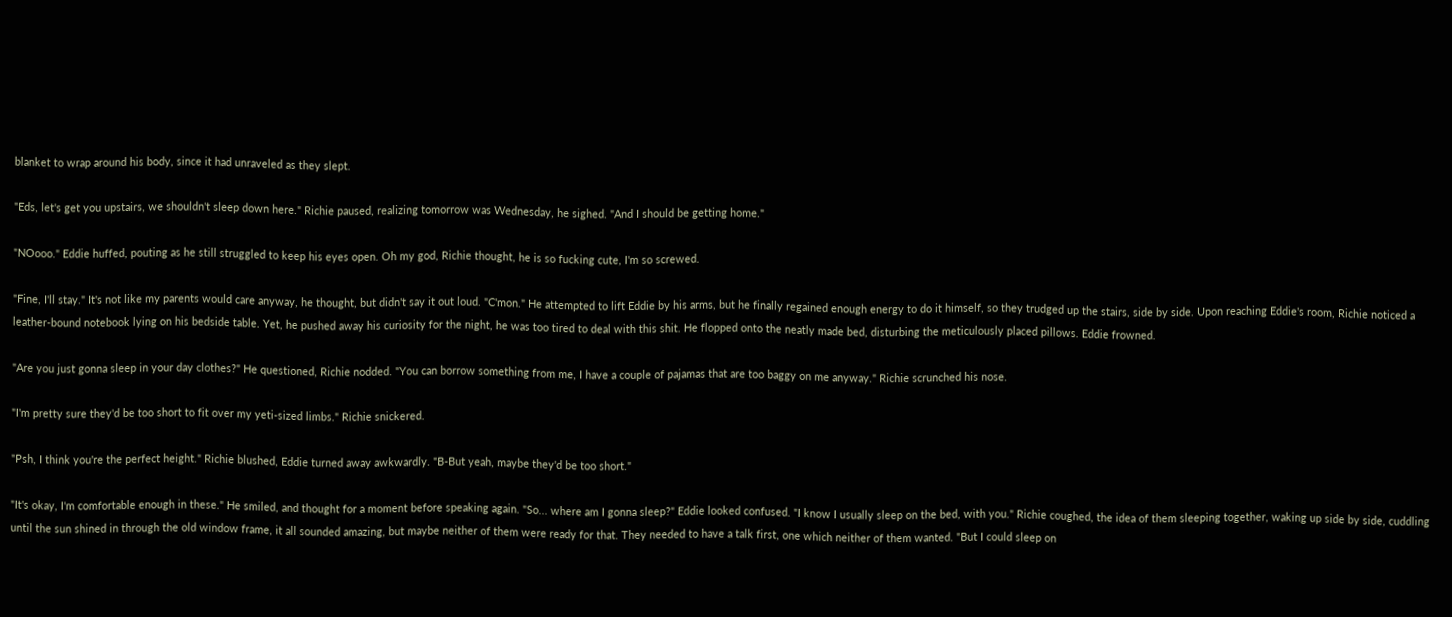blanket to wrap around his body, since it had unraveled as they slept.

"Eds, let's get you upstairs, we shouldn't sleep down here." Richie paused, realizing tomorrow was Wednesday, he sighed. "And I should be getting home."

"NOooo." Eddie huffed, pouting as he still struggled to keep his eyes open. Oh my god, Richie thought, he is so fucking cute, I'm so screwed.

"Fine, I'll stay." It's not like my parents would care anyway, he thought, but didn't say it out loud. "C'mon." He attempted to lift Eddie by his arms, but he finally regained enough energy to do it himself, so they trudged up the stairs, side by side. Upon reaching Eddie's room, Richie noticed a leather-bound notebook lying on his bedside table. Yet, he pushed away his curiosity for the night, he was too tired to deal with this shit. He flopped onto the neatly made bed, disturbing the meticulously placed pillows. Eddie frowned.

"Are you just gonna sleep in your day clothes?" He questioned, Richie nodded. "You can borrow something from me, I have a couple of pajamas that are too baggy on me anyway." Richie scrunched his nose.

"I'm pretty sure they'd be too short to fit over my yeti-sized limbs." Richie snickered.

"Psh, I think you're the perfect height." Richie blushed, Eddie turned away awkwardly. "B-But yeah, maybe they'd be too short."

"It's okay, I'm comfortable enough in these." He smiled, and thought for a moment before speaking again. "So... where am I gonna sleep?" Eddie looked confused. "I know I usually sleep on the bed, with you." Richie coughed, the idea of them sleeping together, waking up side by side, cuddling until the sun shined in through the old window frame, it all sounded amazing, but maybe neither of them were ready for that. They needed to have a talk first, one which neither of them wanted. "But I could sleep on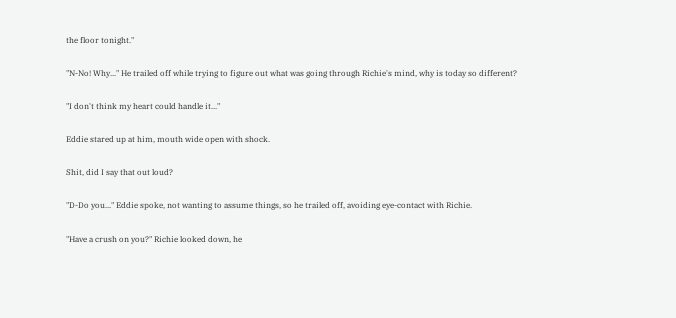the floor tonight."

"N-No! Why..." He trailed off while trying to figure out what was going through Richie's mind, why is today so different?

"I don't think my heart could handle it..."

Eddie stared up at him, mouth wide open with shock.

Shit, did I say that out loud?

"D-Do you..." Eddie spoke, not wanting to assume things, so he trailed off, avoiding eye-contact with Richie.

"Have a crush on you?" Richie looked down, he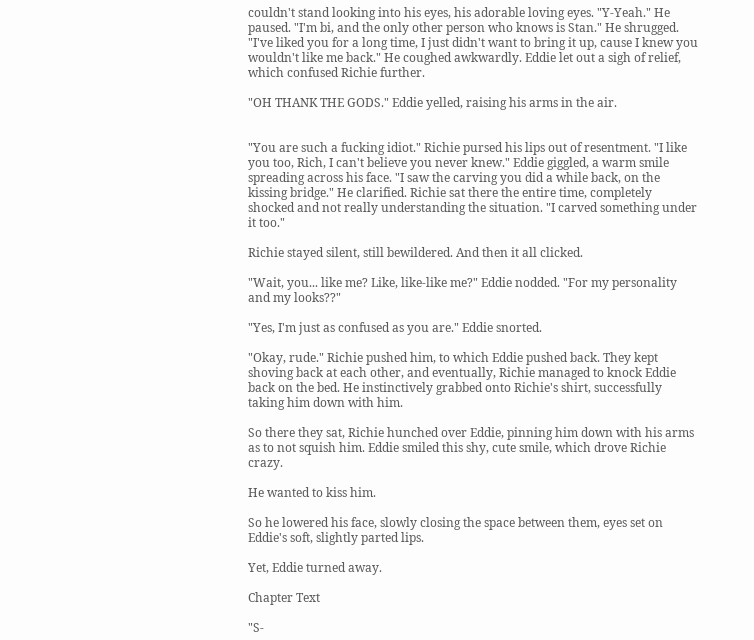couldn't stand looking into his eyes, his adorable loving eyes. "Y-Yeah." He paused. "I'm bi, and the only other person who knows is Stan." He shrugged. "I've liked you for a long time, I just didn't want to bring it up, cause I knew you wouldn't like me back." He coughed awkwardly. Eddie let out a sigh of relief, which confused Richie further.

"OH THANK THE GODS." Eddie yelled, raising his arms in the air.


"You are such a fucking idiot." Richie pursed his lips out of resentment. "I like you too, Rich, I can't believe you never knew." Eddie giggled, a warm smile spreading across his face. "I saw the carving you did a while back, on the kissing bridge." He clarified. Richie sat there the entire time, completely shocked and not really understanding the situation. "I carved something under it too."

Richie stayed silent, still bewildered. And then it all clicked.

"Wait, you... like me? Like, like-like me?" Eddie nodded. "For my personality and my looks??"

"Yes, I'm just as confused as you are." Eddie snorted.

"Okay, rude." Richie pushed him, to which Eddie pushed back. They kept shoving back at each other, and eventually, Richie managed to knock Eddie back on the bed. He instinctively grabbed onto Richie's shirt, successfully taking him down with him.

So there they sat, Richie hunched over Eddie, pinning him down with his arms as to not squish him. Eddie smiled this shy, cute smile, which drove Richie crazy.

He wanted to kiss him.

So he lowered his face, slowly closing the space between them, eyes set on Eddie's soft, slightly parted lips.

Yet, Eddie turned away.

Chapter Text

"S-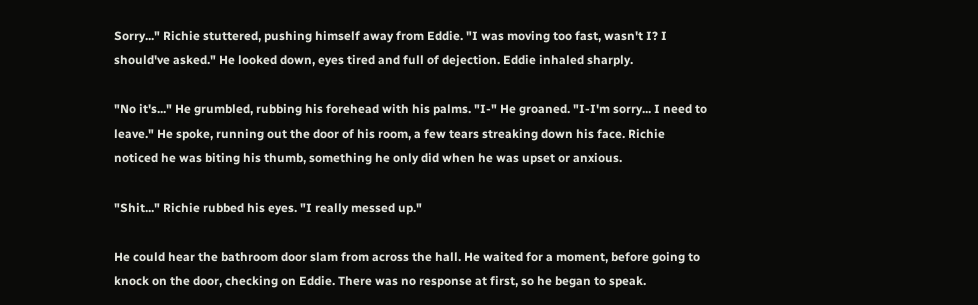Sorry..." Richie stuttered, pushing himself away from Eddie. "I was moving too fast, wasn't I? I should've asked." He looked down, eyes tired and full of dejection. Eddie inhaled sharply.

"No it's..." He grumbled, rubbing his forehead with his palms. "I-" He groaned. "I-I'm sorry... I need to leave." He spoke, running out the door of his room, a few tears streaking down his face. Richie noticed he was biting his thumb, something he only did when he was upset or anxious.

"Shit..." Richie rubbed his eyes. "I really messed up."

He could hear the bathroom door slam from across the hall. He waited for a moment, before going to knock on the door, checking on Eddie. There was no response at first, so he began to speak.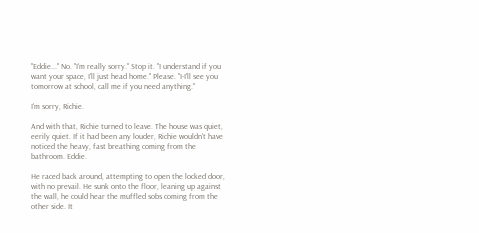"Eddie..." No. "I'm really sorry." Stop it. "I understand if you want your space, I'll just head home." Please. "I-I'll see you tomorrow at school, call me if you need anything."

I'm sorry, Richie.

And with that, Richie turned to leave. The house was quiet, eerily quiet. If it had been any louder, Richie wouldn't have noticed the heavy, fast breathing coming from the bathroom. Eddie.

He raced back around, attempting to open the locked door, with no prevail. He sunk onto the floor, leaning up against the wall, he could hear the muffled sobs coming from the other side. It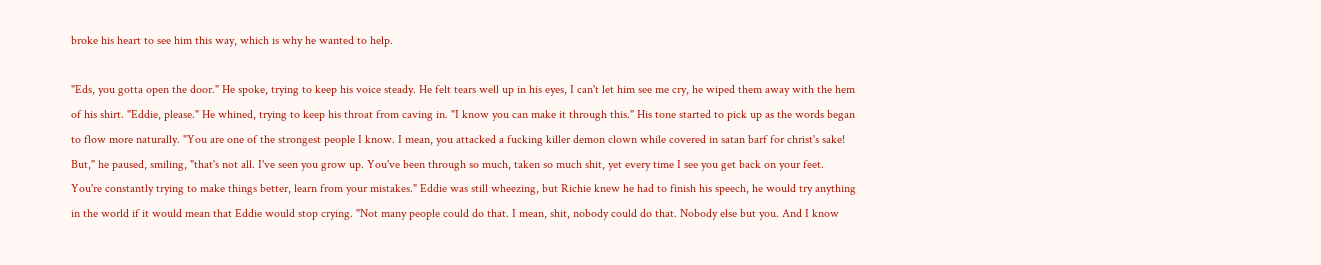broke his heart to see him this way, which is why he wanted to help.

"Eds, you gotta open the door." He spoke, trying to keep his voice steady. He felt tears well up in his eyes, I can't let him see me cry, he wiped them away with the hem of his shirt. "Eddie, please." He whined, trying to keep his throat from caving in. "I know you can make it through this." His tone started to pick up as the words began to flow more naturally. "You are one of the strongest people I know. I mean, you attacked a fucking killer demon clown while covered in satan barf for christ's sake! But," he paused, smiling, "that's not all. I've seen you grow up. You've been through so much, taken so much shit, yet every time I see you get back on your feet. You're constantly trying to make things better, learn from your mistakes." Eddie was still wheezing, but Richie knew he had to finish his speech, he would try anything in the world if it would mean that Eddie would stop crying. "Not many people could do that. I mean, shit, nobody could do that. Nobody else but you. And I know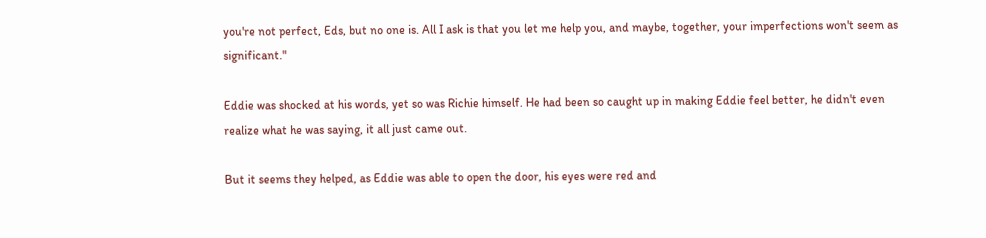you're not perfect, Eds, but no one is. All I ask is that you let me help you, and maybe, together, your imperfections won't seem as significant."

Eddie was shocked at his words, yet so was Richie himself. He had been so caught up in making Eddie feel better, he didn't even realize what he was saying, it all just came out.

But it seems they helped, as Eddie was able to open the door, his eyes were red and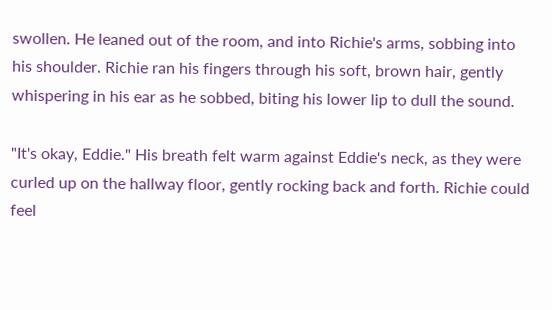swollen. He leaned out of the room, and into Richie's arms, sobbing into his shoulder. Richie ran his fingers through his soft, brown hair, gently whispering in his ear as he sobbed, biting his lower lip to dull the sound.

"It's okay, Eddie." His breath felt warm against Eddie's neck, as they were curled up on the hallway floor, gently rocking back and forth. Richie could feel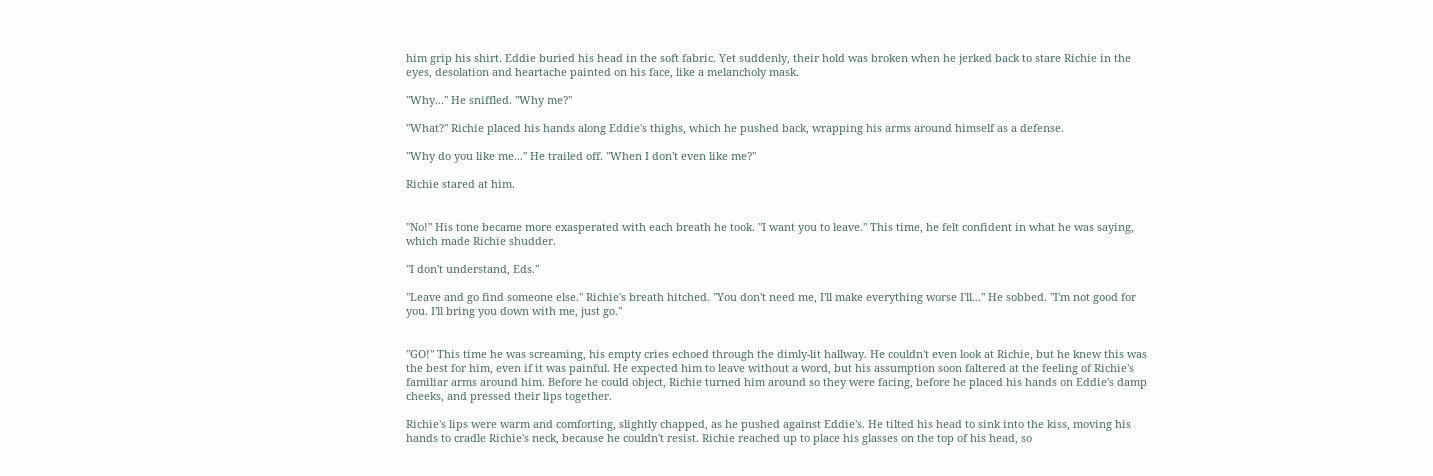him grip his shirt. Eddie buried his head in the soft fabric. Yet suddenly, their hold was broken when he jerked back to stare Richie in the eyes, desolation and heartache painted on his face, like a melancholy mask.

"Why..." He sniffled. "Why me?"

"What?" Richie placed his hands along Eddie's thighs, which he pushed back, wrapping his arms around himself as a defense.

"Why do you like me..." He trailed off. "When I don't even like me?"

Richie stared at him.


"No!" His tone became more exasperated with each breath he took. "I want you to leave." This time, he felt confident in what he was saying, which made Richie shudder.

"I don't understand, Eds."

"Leave and go find someone else." Richie's breath hitched. "You don't need me, I'll make everything worse I'll..." He sobbed. "I'm not good for you. I'll bring you down with me, just go."


"GO!" This time he was screaming, his empty cries echoed through the dimly-lit hallway. He couldn't even look at Richie, but he knew this was the best for him, even if it was painful. He expected him to leave without a word, but his assumption soon faltered at the feeling of Richie's familiar arms around him. Before he could object, Richie turned him around so they were facing, before he placed his hands on Eddie's damp cheeks, and pressed their lips together.

Richie's lips were warm and comforting, slightly chapped, as he pushed against Eddie's. He tilted his head to sink into the kiss, moving his hands to cradle Richie's neck, because he couldn't resist. Richie reached up to place his glasses on the top of his head, so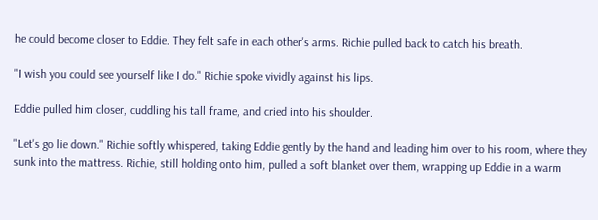he could become closer to Eddie. They felt safe in each other's arms. Richie pulled back to catch his breath.

"I wish you could see yourself like I do." Richie spoke vividly against his lips.

Eddie pulled him closer, cuddling his tall frame, and cried into his shoulder.

"Let's go lie down." Richie softly whispered, taking Eddie gently by the hand and leading him over to his room, where they sunk into the mattress. Richie, still holding onto him, pulled a soft blanket over them, wrapping up Eddie in a warm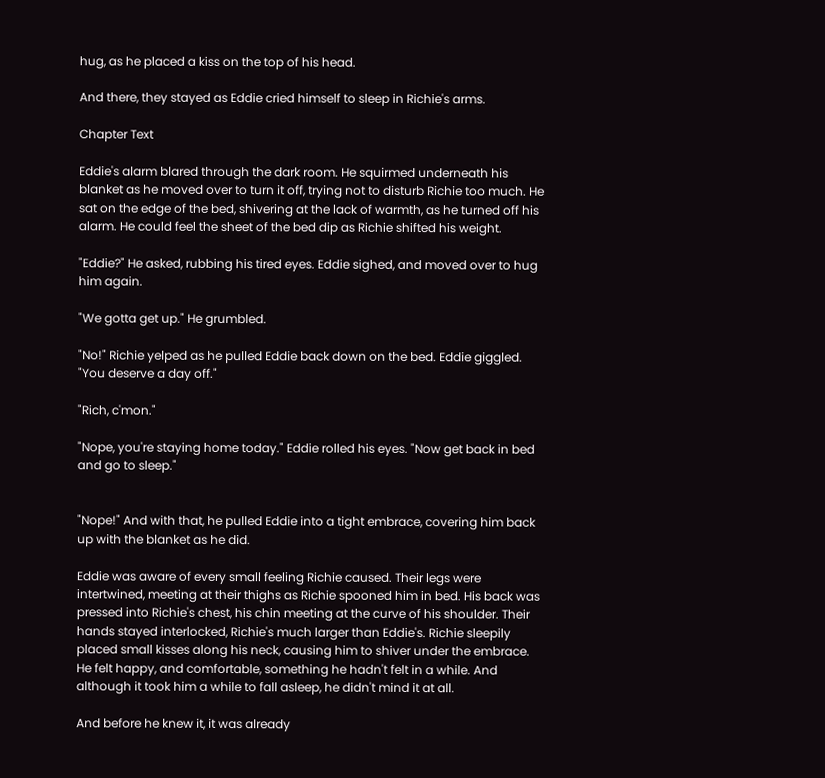hug, as he placed a kiss on the top of his head.

And there, they stayed as Eddie cried himself to sleep in Richie's arms.

Chapter Text

Eddie's alarm blared through the dark room. He squirmed underneath his blanket as he moved over to turn it off, trying not to disturb Richie too much. He sat on the edge of the bed, shivering at the lack of warmth, as he turned off his alarm. He could feel the sheet of the bed dip as Richie shifted his weight.

"Eddie?" He asked, rubbing his tired eyes. Eddie sighed, and moved over to hug him again.

"We gotta get up." He grumbled.

"No!" Richie yelped as he pulled Eddie back down on the bed. Eddie giggled. "You deserve a day off."

"Rich, c'mon."

"Nope, you're staying home today." Eddie rolled his eyes. "Now get back in bed and go to sleep."


"Nope!" And with that, he pulled Eddie into a tight embrace, covering him back up with the blanket as he did.

Eddie was aware of every small feeling Richie caused. Their legs were intertwined, meeting at their thighs as Richie spooned him in bed. His back was pressed into Richie's chest, his chin meeting at the curve of his shoulder. Their hands stayed interlocked, Richie's much larger than Eddie's. Richie sleepily placed small kisses along his neck, causing him to shiver under the embrace. He felt happy, and comfortable, something he hadn't felt in a while. And although it took him a while to fall asleep, he didn't mind it at all.

And before he knew it, it was already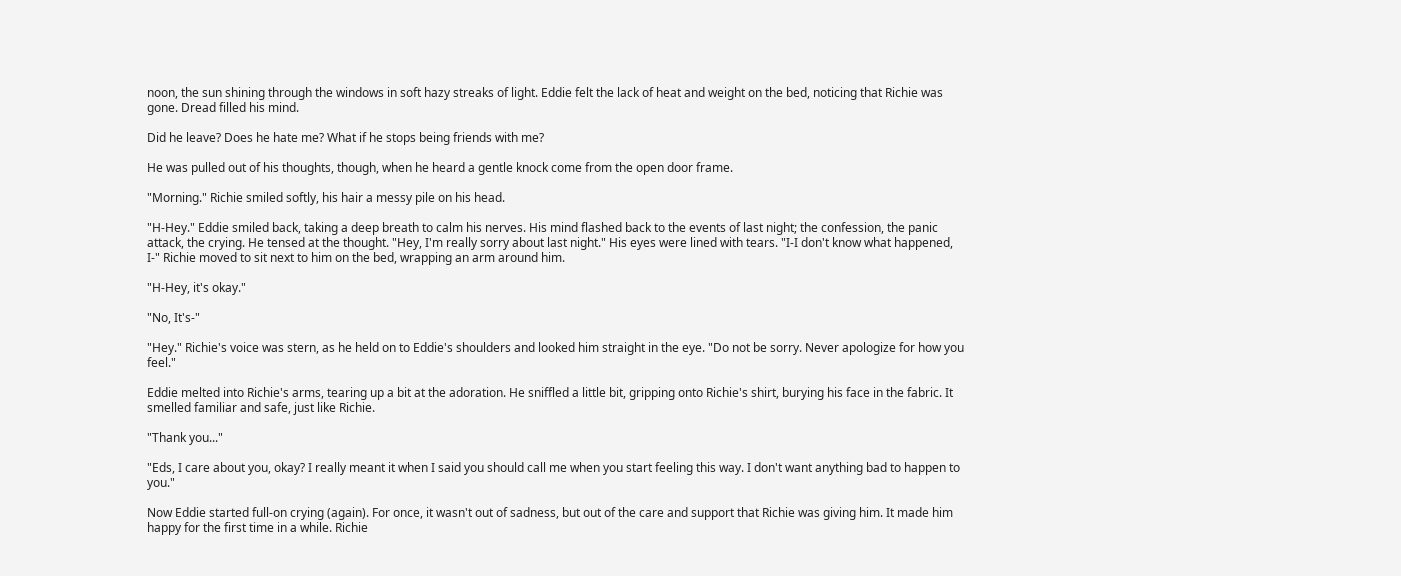noon, the sun shining through the windows in soft hazy streaks of light. Eddie felt the lack of heat and weight on the bed, noticing that Richie was gone. Dread filled his mind.

Did he leave? Does he hate me? What if he stops being friends with me?

He was pulled out of his thoughts, though, when he heard a gentle knock come from the open door frame.

"Morning." Richie smiled softly, his hair a messy pile on his head.

"H-Hey." Eddie smiled back, taking a deep breath to calm his nerves. His mind flashed back to the events of last night; the confession, the panic attack, the crying. He tensed at the thought. "Hey, I'm really sorry about last night." His eyes were lined with tears. "I-I don't know what happened, I-" Richie moved to sit next to him on the bed, wrapping an arm around him.

"H-Hey, it's okay."

"No, It's-"

"Hey." Richie's voice was stern, as he held on to Eddie's shoulders and looked him straight in the eye. "Do not be sorry. Never apologize for how you feel."

Eddie melted into Richie's arms, tearing up a bit at the adoration. He sniffled a little bit, gripping onto Richie's shirt, burying his face in the fabric. It smelled familiar and safe, just like Richie.

"Thank you..."

"Eds, I care about you, okay? I really meant it when I said you should call me when you start feeling this way. I don't want anything bad to happen to you."

Now Eddie started full-on crying (again). For once, it wasn't out of sadness, but out of the care and support that Richie was giving him. It made him happy for the first time in a while. Richie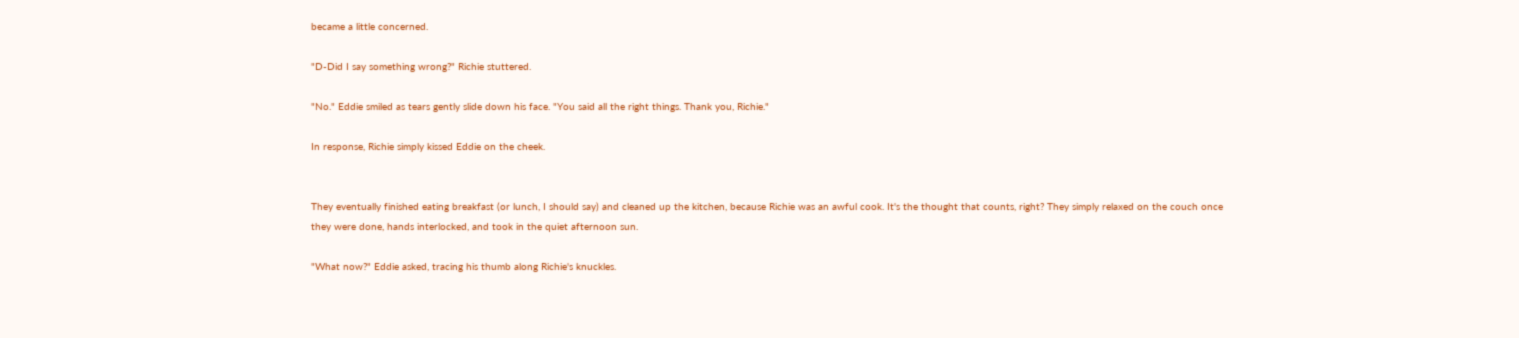became a little concerned.

"D-Did I say something wrong?" Richie stuttered.

"No." Eddie smiled as tears gently slide down his face. "You said all the right things. Thank you, Richie."

In response, Richie simply kissed Eddie on the cheek.


They eventually finished eating breakfast (or lunch, I should say) and cleaned up the kitchen, because Richie was an awful cook. It's the thought that counts, right? They simply relaxed on the couch once they were done, hands interlocked, and took in the quiet afternoon sun.

"What now?" Eddie asked, tracing his thumb along Richie's knuckles.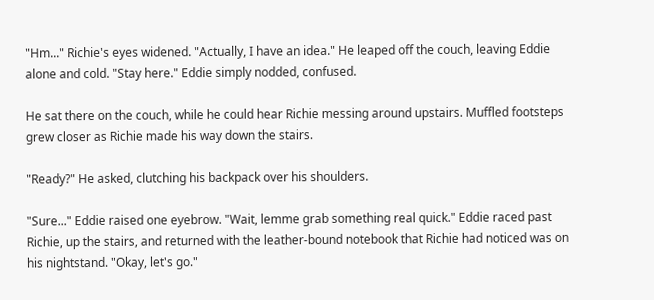"Hm..." Richie's eyes widened. "Actually, I have an idea." He leaped off the couch, leaving Eddie alone and cold. "Stay here." Eddie simply nodded, confused.

He sat there on the couch, while he could hear Richie messing around upstairs. Muffled footsteps grew closer as Richie made his way down the stairs.

"Ready?" He asked, clutching his backpack over his shoulders.

"Sure..." Eddie raised one eyebrow. "Wait, lemme grab something real quick." Eddie raced past Richie, up the stairs, and returned with the leather-bound notebook that Richie had noticed was on his nightstand. "Okay, let's go."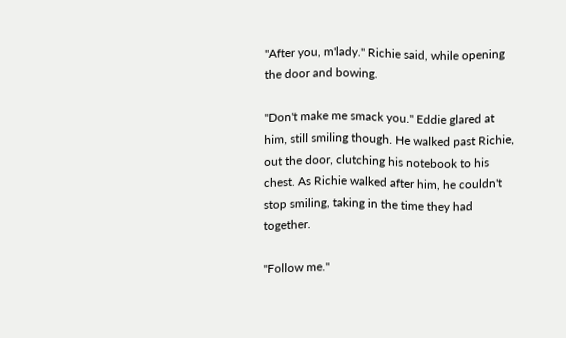"After you, m'lady." Richie said, while opening the door and bowing.

"Don't make me smack you." Eddie glared at him, still smiling though. He walked past Richie, out the door, clutching his notebook to his chest. As Richie walked after him, he couldn't stop smiling, taking in the time they had together.

"Follow me."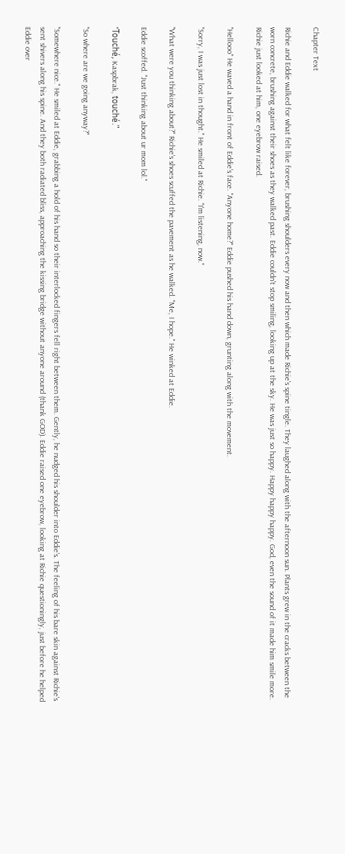Chapter Text

Richie and Eddie walked for what felt like forever, brushing shoulders every now and then which made Richie's spine tingle. They laughed along with the afternoon sun. Plants grew in the cracks between the worn concrete, brushing against their shoes as they walked past. Eddie couldn't stop smiling, looking up at the sky. He was just so happy. Happy happy happy. God, even the sound of it made him smile more. Richie just looked at him, one eyebrow raised.

"Hellooo" He waved a hand in front of Eddie's face. "Anyone home?" Eddie pushed his hand down, grunting along with the movement.

"Sorry, I was just lost in thought." He smiled at Richie. "I'm listening, now."

"What were you thinking about?" Richie's shoes scuffed the pavement as he walked. "Me, I hope." He winked at Eddie.

Eddie scoffed. "Just thinking about ur mom lol."

"Touché, Kaspbrak, touché."

"So where are we going anyway?"

"Somewhere nice." He smiled at Eddie, grabbing a hold of his hand so their interlocked fingers fell right between them. Gently, he nudged his shoulder into Eddie's. The feeling of his bare skin against Richie's sent shivers along his spine. And they both radiated bliss, approaching the kissing bridge without anyone around (thank GOD). Eddie raised one eyebrow, looking at Richie questioningly, just before he helped Eddie over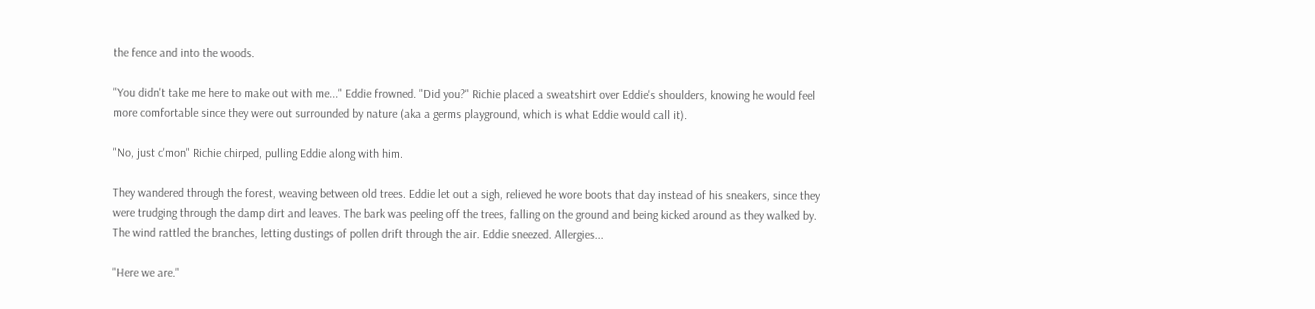the fence and into the woods.

"You didn't take me here to make out with me..." Eddie frowned. "Did you?" Richie placed a sweatshirt over Eddie's shoulders, knowing he would feel more comfortable since they were out surrounded by nature (aka a germs playground, which is what Eddie would call it).

"No, just c'mon" Richie chirped, pulling Eddie along with him.

They wandered through the forest, weaving between old trees. Eddie let out a sigh, relieved he wore boots that day instead of his sneakers, since they were trudging through the damp dirt and leaves. The bark was peeling off the trees, falling on the ground and being kicked around as they walked by. The wind rattled the branches, letting dustings of pollen drift through the air. Eddie sneezed. Allergies...

"Here we are."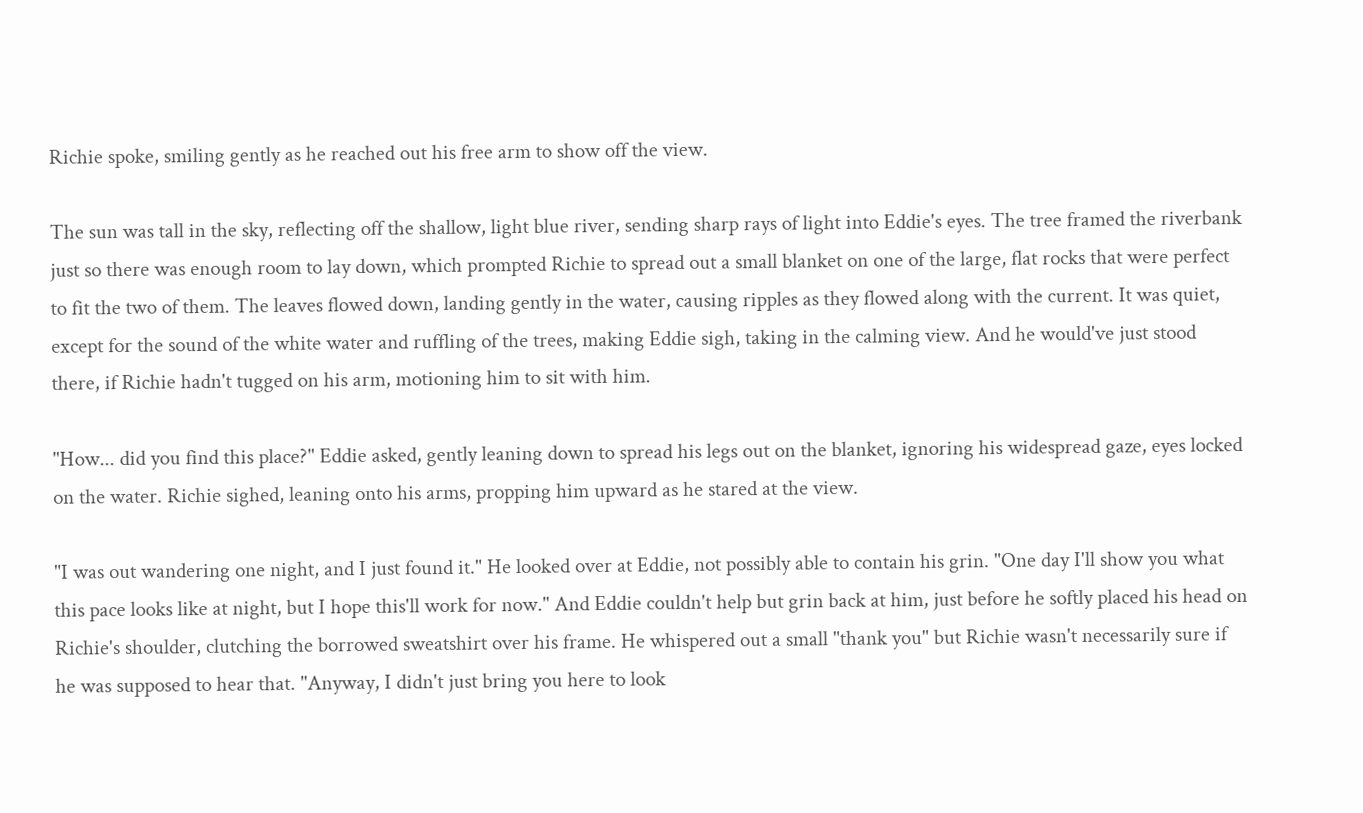Richie spoke, smiling gently as he reached out his free arm to show off the view.

The sun was tall in the sky, reflecting off the shallow, light blue river, sending sharp rays of light into Eddie's eyes. The tree framed the riverbank just so there was enough room to lay down, which prompted Richie to spread out a small blanket on one of the large, flat rocks that were perfect to fit the two of them. The leaves flowed down, landing gently in the water, causing ripples as they flowed along with the current. It was quiet, except for the sound of the white water and ruffling of the trees, making Eddie sigh, taking in the calming view. And he would've just stood there, if Richie hadn't tugged on his arm, motioning him to sit with him.

"How... did you find this place?" Eddie asked, gently leaning down to spread his legs out on the blanket, ignoring his widespread gaze, eyes locked on the water. Richie sighed, leaning onto his arms, propping him upward as he stared at the view.

"I was out wandering one night, and I just found it." He looked over at Eddie, not possibly able to contain his grin. "One day I'll show you what this pace looks like at night, but I hope this'll work for now." And Eddie couldn't help but grin back at him, just before he softly placed his head on Richie's shoulder, clutching the borrowed sweatshirt over his frame. He whispered out a small "thank you" but Richie wasn't necessarily sure if he was supposed to hear that. "Anyway, I didn't just bring you here to look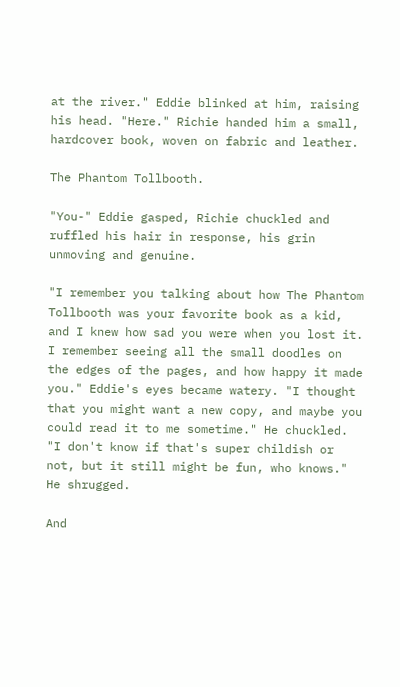at the river." Eddie blinked at him, raising his head. "Here." Richie handed him a small, hardcover book, woven on fabric and leather.

The Phantom Tollbooth.

"You-" Eddie gasped, Richie chuckled and ruffled his hair in response, his grin unmoving and genuine.

"I remember you talking about how The Phantom Tollbooth was your favorite book as a kid, and I knew how sad you were when you lost it. I remember seeing all the small doodles on the edges of the pages, and how happy it made you." Eddie's eyes became watery. "I thought that you might want a new copy, and maybe you could read it to me sometime." He chuckled. "I don't know if that's super childish or not, but it still might be fun, who knows." He shrugged.

And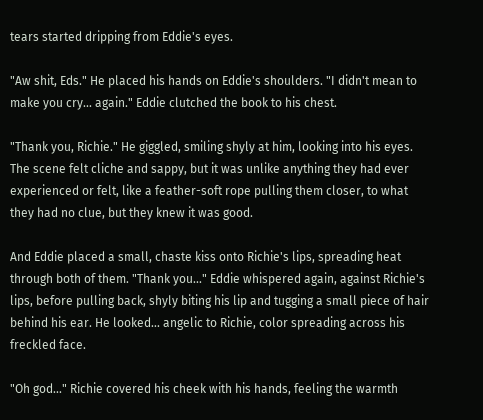tears started dripping from Eddie's eyes.

"Aw shit, Eds." He placed his hands on Eddie's shoulders. "I didn't mean to make you cry... again." Eddie clutched the book to his chest.

"Thank you, Richie." He giggled, smiling shyly at him, looking into his eyes. The scene felt cliche and sappy, but it was unlike anything they had ever experienced or felt, like a feather-soft rope pulling them closer, to what they had no clue, but they knew it was good.

And Eddie placed a small, chaste kiss onto Richie's lips, spreading heat through both of them. "Thank you..." Eddie whispered again, against Richie's lips, before pulling back, shyly biting his lip and tugging a small piece of hair behind his ear. He looked... angelic to Richie, color spreading across his freckled face.

"Oh god..." Richie covered his cheek with his hands, feeling the warmth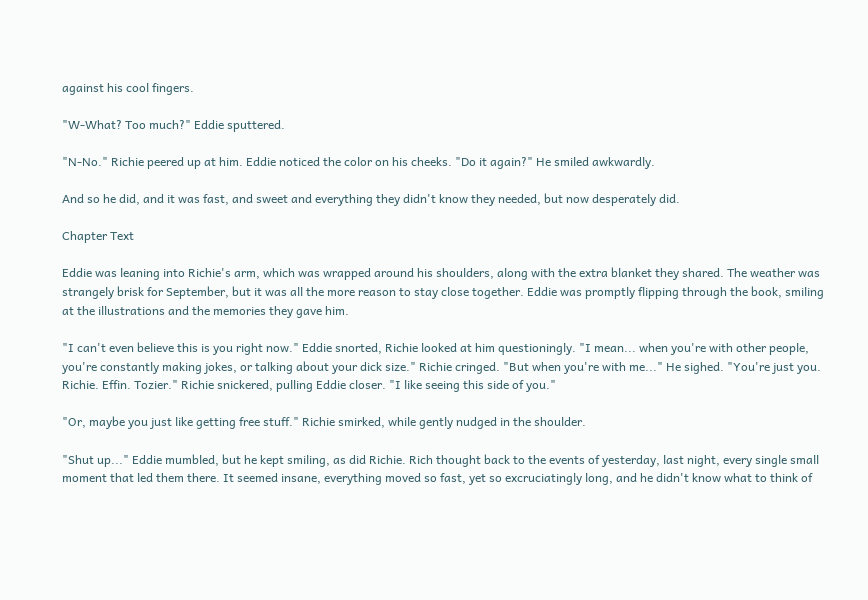against his cool fingers.

"W-What? Too much?" Eddie sputtered.

"N-No." Richie peered up at him. Eddie noticed the color on his cheeks. "Do it again?" He smiled awkwardly.

And so he did, and it was fast, and sweet and everything they didn't know they needed, but now desperately did.

Chapter Text

Eddie was leaning into Richie's arm, which was wrapped around his shoulders, along with the extra blanket they shared. The weather was strangely brisk for September, but it was all the more reason to stay close together. Eddie was promptly flipping through the book, smiling at the illustrations and the memories they gave him.

"I can't even believe this is you right now." Eddie snorted, Richie looked at him questioningly. "I mean... when you're with other people, you're constantly making jokes, or talking about your dick size." Richie cringed. "But when you're with me..." He sighed. "You're just you. Richie. Effin. Tozier." Richie snickered, pulling Eddie closer. "I like seeing this side of you."

"Or, maybe you just like getting free stuff." Richie smirked, while gently nudged in the shoulder.

"Shut up..." Eddie mumbled, but he kept smiling, as did Richie. Rich thought back to the events of yesterday, last night, every single small moment that led them there. It seemed insane, everything moved so fast, yet so excruciatingly long, and he didn't know what to think of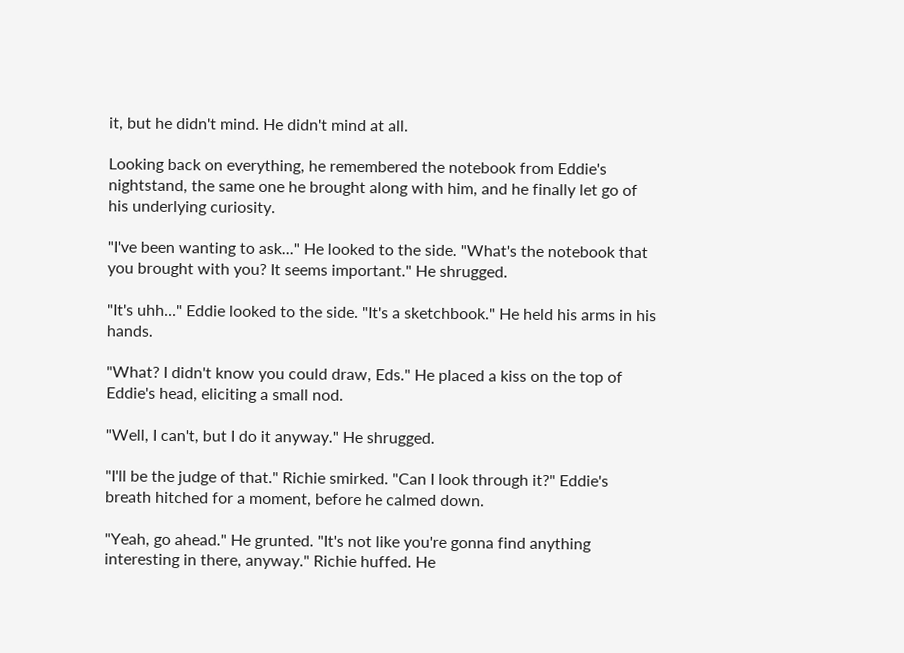it, but he didn't mind. He didn't mind at all.

Looking back on everything, he remembered the notebook from Eddie's nightstand, the same one he brought along with him, and he finally let go of his underlying curiosity.

"I've been wanting to ask..." He looked to the side. "What's the notebook that you brought with you? It seems important." He shrugged.

"It's uhh..." Eddie looked to the side. "It's a sketchbook." He held his arms in his hands.

"What? I didn't know you could draw, Eds." He placed a kiss on the top of Eddie's head, eliciting a small nod.

"Well, I can't, but I do it anyway." He shrugged.

"I'll be the judge of that." Richie smirked. "Can I look through it?" Eddie's breath hitched for a moment, before he calmed down.

"Yeah, go ahead." He grunted. "It's not like you're gonna find anything interesting in there, anyway." Richie huffed. He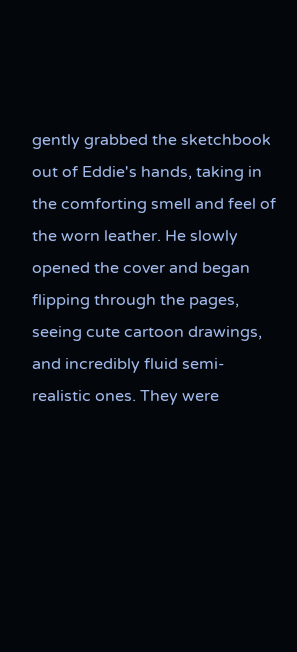gently grabbed the sketchbook out of Eddie's hands, taking in the comforting smell and feel of the worn leather. He slowly opened the cover and began flipping through the pages, seeing cute cartoon drawings, and incredibly fluid semi-realistic ones. They were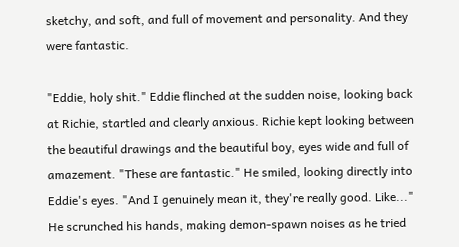sketchy, and soft, and full of movement and personality. And they were fantastic.

"Eddie, holy shit." Eddie flinched at the sudden noise, looking back at Richie, startled and clearly anxious. Richie kept looking between the beautiful drawings and the beautiful boy, eyes wide and full of amazement. "These are fantastic." He smiled, looking directly into Eddie's eyes. "And I genuinely mean it, they're really good. Like..." He scrunched his hands, making demon-spawn noises as he tried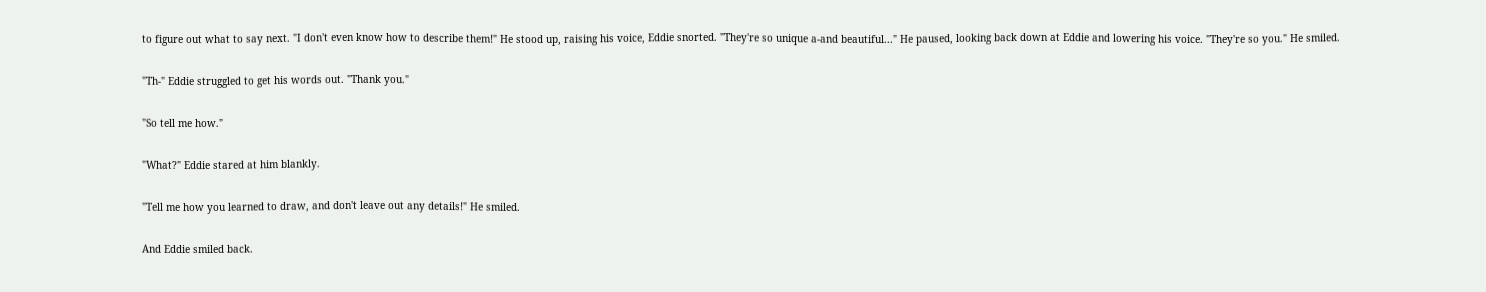to figure out what to say next. "I don't even know how to describe them!" He stood up, raising his voice, Eddie snorted. "They're so unique a-and beautiful..." He paused, looking back down at Eddie and lowering his voice. "They're so you." He smiled.

"Th-" Eddie struggled to get his words out. "Thank you."

"So tell me how."

"What?" Eddie stared at him blankly.

"Tell me how you learned to draw, and don't leave out any details!" He smiled.

And Eddie smiled back.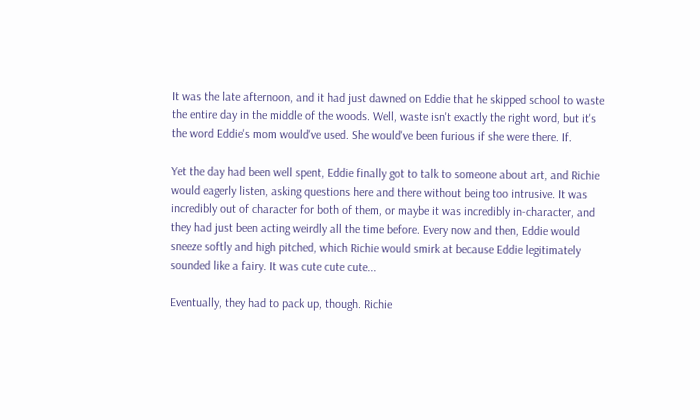It was the late afternoon, and it had just dawned on Eddie that he skipped school to waste the entire day in the middle of the woods. Well, waste isn't exactly the right word, but it's the word Eddie's mom would've used. She would've been furious if she were there. If.

Yet the day had been well spent, Eddie finally got to talk to someone about art, and Richie would eagerly listen, asking questions here and there without being too intrusive. It was incredibly out of character for both of them, or maybe it was incredibly in-character, and they had just been acting weirdly all the time before. Every now and then, Eddie would sneeze softly and high pitched, which Richie would smirk at because Eddie legitimately sounded like a fairy. It was cute cute cute...

Eventually, they had to pack up, though. Richie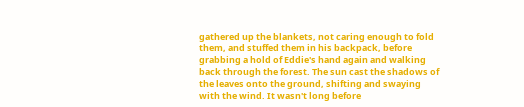gathered up the blankets, not caring enough to fold them, and stuffed them in his backpack, before grabbing a hold of Eddie's hand again and walking back through the forest. The sun cast the shadows of the leaves onto the ground, shifting and swaying with the wind. It wasn't long before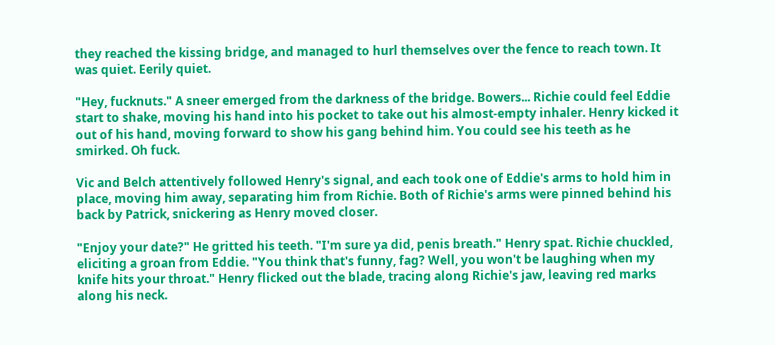they reached the kissing bridge, and managed to hurl themselves over the fence to reach town. It was quiet. Eerily quiet.

"Hey, fucknuts." A sneer emerged from the darkness of the bridge. Bowers... Richie could feel Eddie start to shake, moving his hand into his pocket to take out his almost-empty inhaler. Henry kicked it out of his hand, moving forward to show his gang behind him. You could see his teeth as he smirked. Oh fuck.

Vic and Belch attentively followed Henry's signal, and each took one of Eddie's arms to hold him in place, moving him away, separating him from Richie. Both of Richie's arms were pinned behind his back by Patrick, snickering as Henry moved closer.

"Enjoy your date?" He gritted his teeth. "I'm sure ya did, penis breath." Henry spat. Richie chuckled, eliciting a groan from Eddie. "You think that's funny, fag? Well, you won't be laughing when my knife hits your throat." Henry flicked out the blade, tracing along Richie's jaw, leaving red marks along his neck.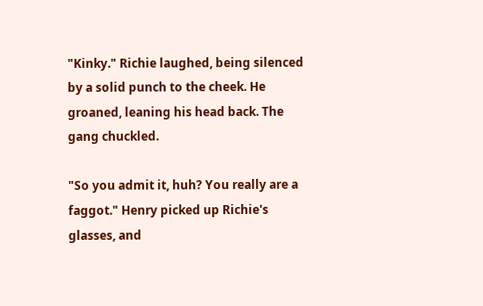"Kinky." Richie laughed, being silenced by a solid punch to the cheek. He groaned, leaning his head back. The gang chuckled.

"So you admit it, huh? You really are a faggot." Henry picked up Richie's glasses, and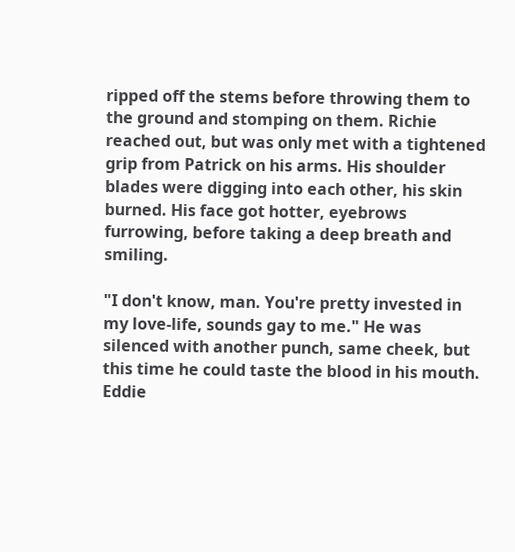ripped off the stems before throwing them to the ground and stomping on them. Richie reached out, but was only met with a tightened grip from Patrick on his arms. His shoulder blades were digging into each other, his skin burned. His face got hotter, eyebrows furrowing, before taking a deep breath and smiling.

"I don't know, man. You're pretty invested in my love-life, sounds gay to me." He was silenced with another punch, same cheek, but this time he could taste the blood in his mouth. Eddie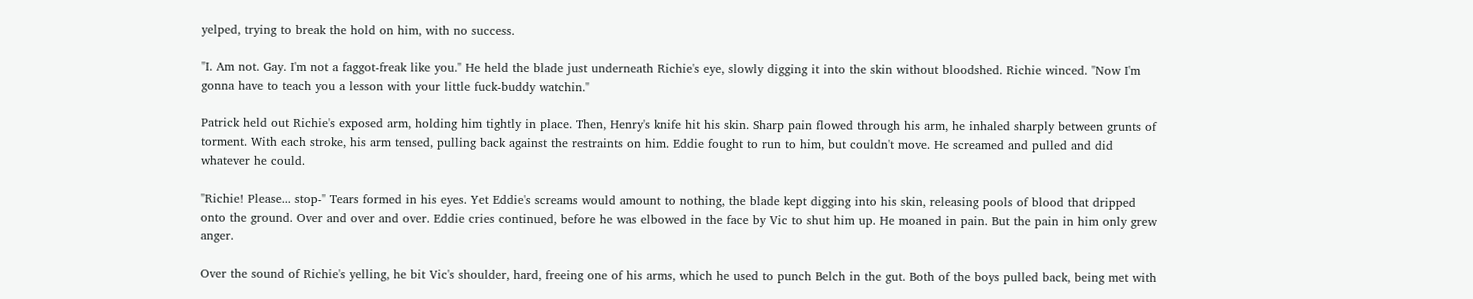yelped, trying to break the hold on him, with no success.

"I. Am not. Gay. I'm not a faggot-freak like you." He held the blade just underneath Richie's eye, slowly digging it into the skin without bloodshed. Richie winced. "Now I'm gonna have to teach you a lesson with your little fuck-buddy watchin."

Patrick held out Richie's exposed arm, holding him tightly in place. Then, Henry's knife hit his skin. Sharp pain flowed through his arm, he inhaled sharply between grunts of torment. With each stroke, his arm tensed, pulling back against the restraints on him. Eddie fought to run to him, but couldn't move. He screamed and pulled and did whatever he could.

"Richie! Please... stop-" Tears formed in his eyes. Yet Eddie's screams would amount to nothing, the blade kept digging into his skin, releasing pools of blood that dripped onto the ground. Over and over and over. Eddie cries continued, before he was elbowed in the face by Vic to shut him up. He moaned in pain. But the pain in him only grew anger.

Over the sound of Richie's yelling, he bit Vic's shoulder, hard, freeing one of his arms, which he used to punch Belch in the gut. Both of the boys pulled back, being met with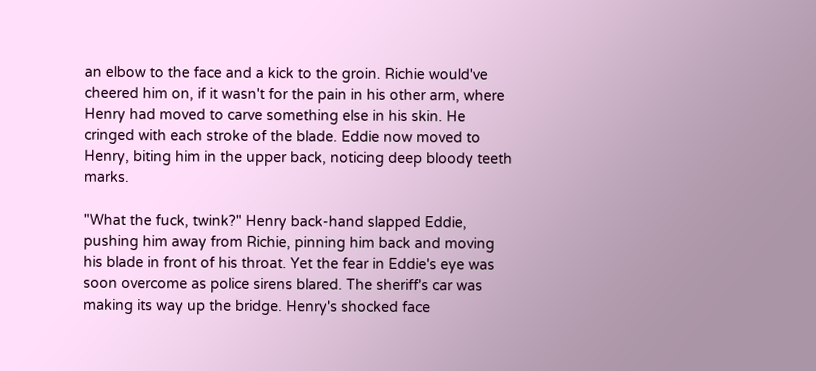an elbow to the face and a kick to the groin. Richie would've cheered him on, if it wasn't for the pain in his other arm, where Henry had moved to carve something else in his skin. He cringed with each stroke of the blade. Eddie now moved to Henry, biting him in the upper back, noticing deep bloody teeth marks.

"What the fuck, twink?" Henry back-hand slapped Eddie, pushing him away from Richie, pinning him back and moving his blade in front of his throat. Yet the fear in Eddie's eye was soon overcome as police sirens blared. The sheriff's car was making its way up the bridge. Henry's shocked face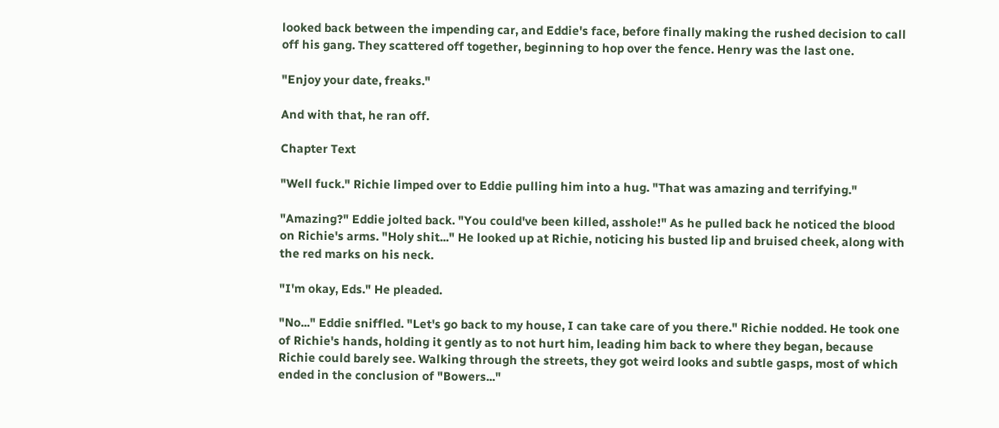looked back between the impending car, and Eddie's face, before finally making the rushed decision to call off his gang. They scattered off together, beginning to hop over the fence. Henry was the last one.

"Enjoy your date, freaks."

And with that, he ran off.

Chapter Text

"Well fuck." Richie limped over to Eddie pulling him into a hug. "That was amazing and terrifying."

"Amazing?" Eddie jolted back. "You could've been killed, asshole!" As he pulled back he noticed the blood on Richie's arms. "Holy shit..." He looked up at Richie, noticing his busted lip and bruised cheek, along with the red marks on his neck.

"I'm okay, Eds." He pleaded.

"No..." Eddie sniffled. "Let's go back to my house, I can take care of you there." Richie nodded. He took one of Richie's hands, holding it gently as to not hurt him, leading him back to where they began, because Richie could barely see. Walking through the streets, they got weird looks and subtle gasps, most of which ended in the conclusion of "Bowers..."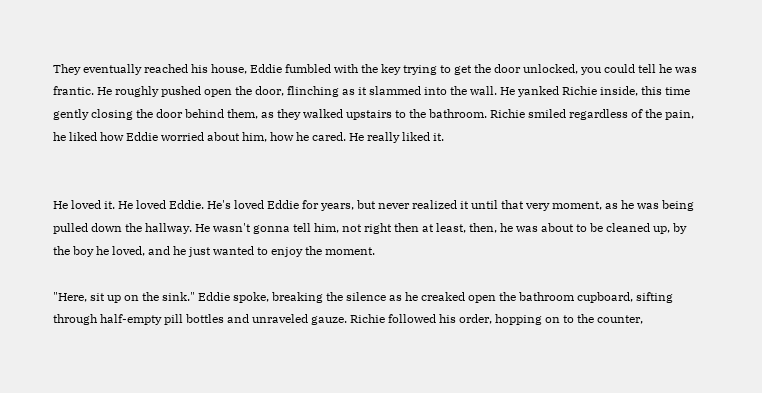They eventually reached his house, Eddie fumbled with the key trying to get the door unlocked, you could tell he was frantic. He roughly pushed open the door, flinching as it slammed into the wall. He yanked Richie inside, this time gently closing the door behind them, as they walked upstairs to the bathroom. Richie smiled regardless of the pain, he liked how Eddie worried about him, how he cared. He really liked it.


He loved it. He loved Eddie. He's loved Eddie for years, but never realized it until that very moment, as he was being pulled down the hallway. He wasn't gonna tell him, not right then at least, then, he was about to be cleaned up, by the boy he loved, and he just wanted to enjoy the moment.

"Here, sit up on the sink." Eddie spoke, breaking the silence as he creaked open the bathroom cupboard, sifting through half-empty pill bottles and unraveled gauze. Richie followed his order, hopping on to the counter,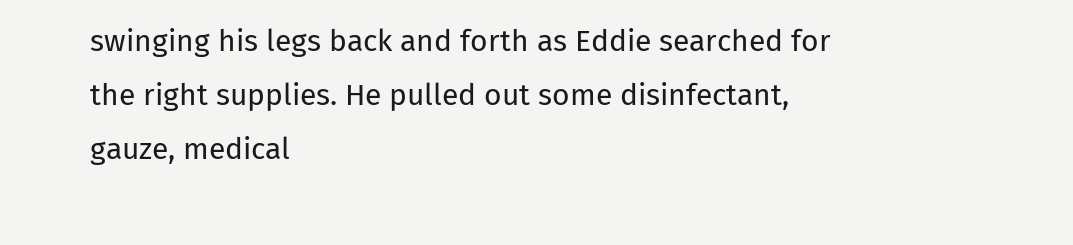swinging his legs back and forth as Eddie searched for the right supplies. He pulled out some disinfectant, gauze, medical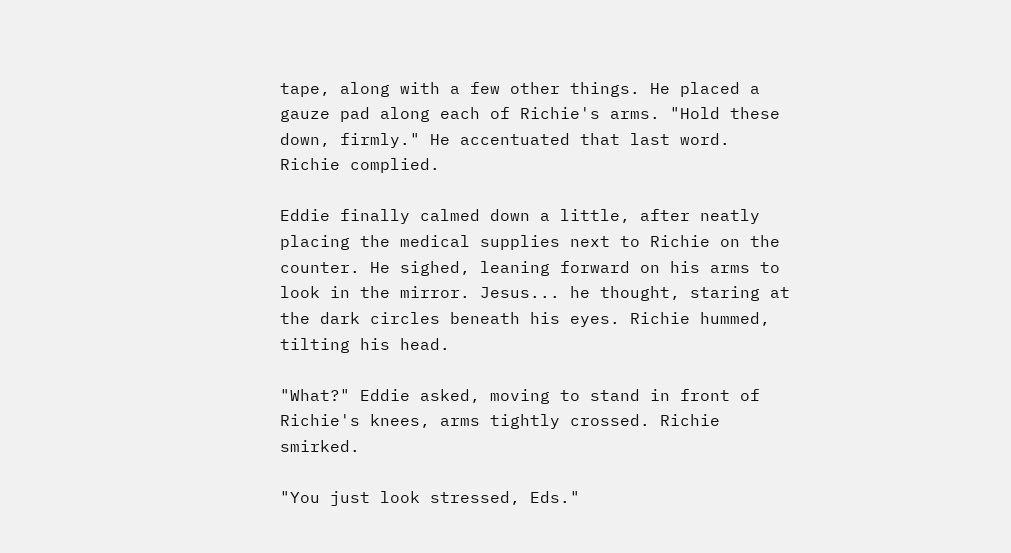tape, along with a few other things. He placed a gauze pad along each of Richie's arms. "Hold these down, firmly." He accentuated that last word. Richie complied.

Eddie finally calmed down a little, after neatly placing the medical supplies next to Richie on the counter. He sighed, leaning forward on his arms to look in the mirror. Jesus... he thought, staring at the dark circles beneath his eyes. Richie hummed, tilting his head.

"What?" Eddie asked, moving to stand in front of Richie's knees, arms tightly crossed. Richie smirked.

"You just look stressed, Eds."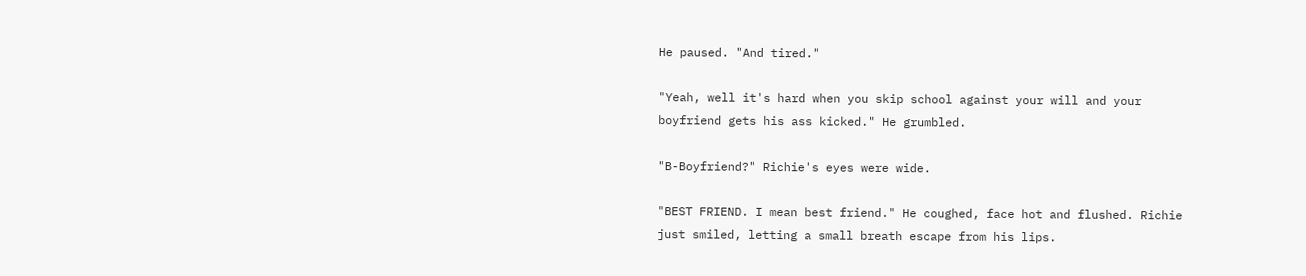He paused. "And tired."

"Yeah, well it's hard when you skip school against your will and your boyfriend gets his ass kicked." He grumbled.

"B-Boyfriend?" Richie's eyes were wide.

"BEST FRIEND. I mean best friend." He coughed, face hot and flushed. Richie just smiled, letting a small breath escape from his lips.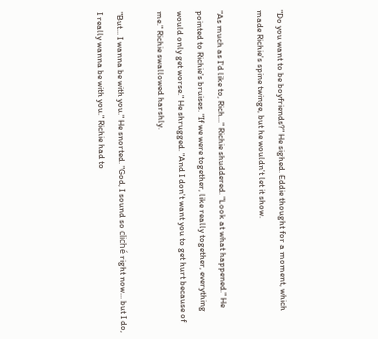"Do you want to be boyfriends?" He sighed. Eddie thought for a moment, which made Richie's spine twinge, but he wouldn't let it show.

"As much as I'd like to, Rich..." Richie shuddered. "Look at what happened." He pointed to Richie's bruises. "If we were together, like really together, everything would only get worse." He shrugged. "And I don't want you to get hurt because of me." Richie swallowed harshly.

"But... I wanna be with you." He snorted. "God, I sound so cliché right now... but I do, I really wanna be with you." Richie had to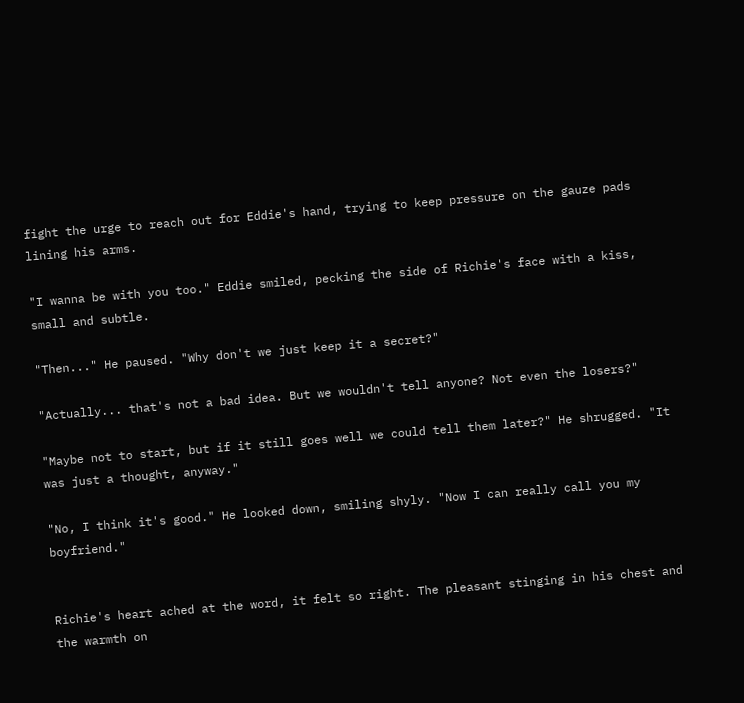fight the urge to reach out for Eddie's hand, trying to keep pressure on the gauze pads lining his arms.

"I wanna be with you too." Eddie smiled, pecking the side of Richie's face with a kiss, small and subtle.

"Then..." He paused. "Why don't we just keep it a secret?"

"Actually... that's not a bad idea. But we wouldn't tell anyone? Not even the losers?"

"Maybe not to start, but if it still goes well we could tell them later?" He shrugged. "It was just a thought, anyway."

"No, I think it's good." He looked down, smiling shyly. "Now I can really call you my boyfriend."


Richie's heart ached at the word, it felt so right. The pleasant stinging in his chest and the warmth on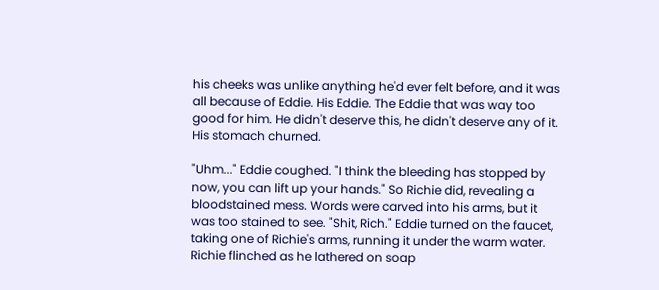his cheeks was unlike anything he'd ever felt before, and it was all because of Eddie. His Eddie. The Eddie that was way too good for him. He didn't deserve this, he didn't deserve any of it. His stomach churned.

"Uhm..." Eddie coughed. "I think the bleeding has stopped by now, you can lift up your hands." So Richie did, revealing a bloodstained mess. Words were carved into his arms, but it was too stained to see. "Shit, Rich." Eddie turned on the faucet, taking one of Richie's arms, running it under the warm water. Richie flinched as he lathered on soap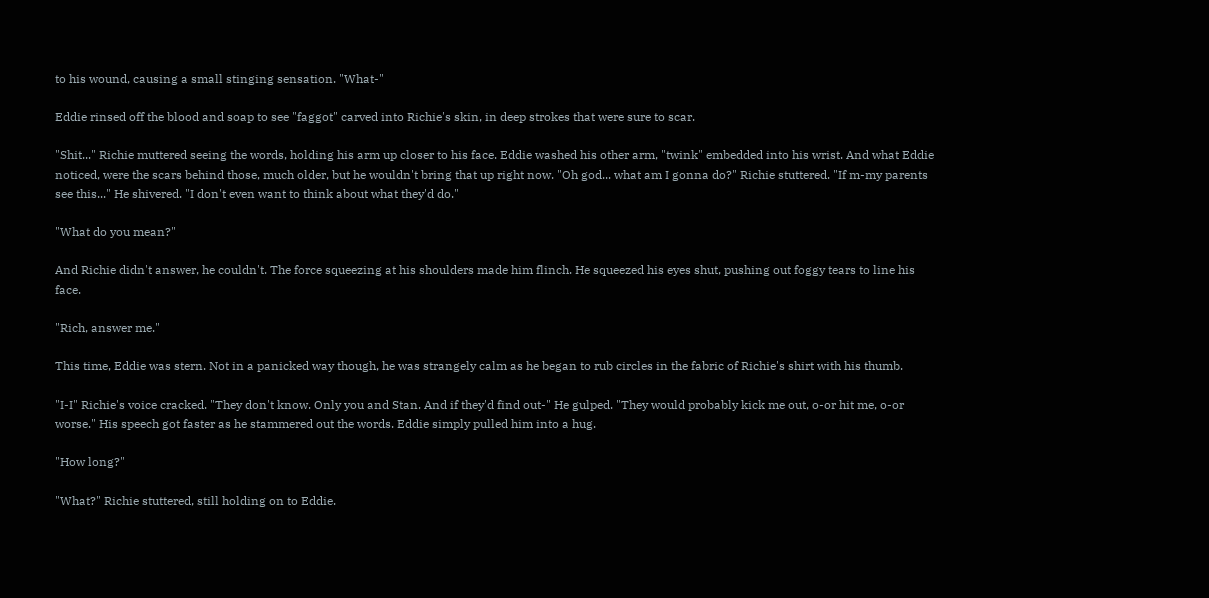to his wound, causing a small stinging sensation. "What-"

Eddie rinsed off the blood and soap to see "faggot" carved into Richie's skin, in deep strokes that were sure to scar.

"Shit..." Richie muttered seeing the words, holding his arm up closer to his face. Eddie washed his other arm, "twink" embedded into his wrist. And what Eddie noticed, were the scars behind those, much older, but he wouldn't bring that up right now. "Oh god... what am I gonna do?" Richie stuttered. "If m-my parents see this..." He shivered. "I don't even want to think about what they'd do."

"What do you mean?"

And Richie didn't answer, he couldn't. The force squeezing at his shoulders made him flinch. He squeezed his eyes shut, pushing out foggy tears to line his face.

"Rich, answer me."

This time, Eddie was stern. Not in a panicked way though, he was strangely calm as he began to rub circles in the fabric of Richie's shirt with his thumb.

"I-I" Richie's voice cracked. "They don't know. Only you and Stan. And if they'd find out-" He gulped. "They would probably kick me out, o-or hit me, o-or worse." His speech got faster as he stammered out the words. Eddie simply pulled him into a hug.

"How long?"

"What?" Richie stuttered, still holding on to Eddie.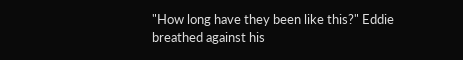"How long have they been like this?" Eddie breathed against his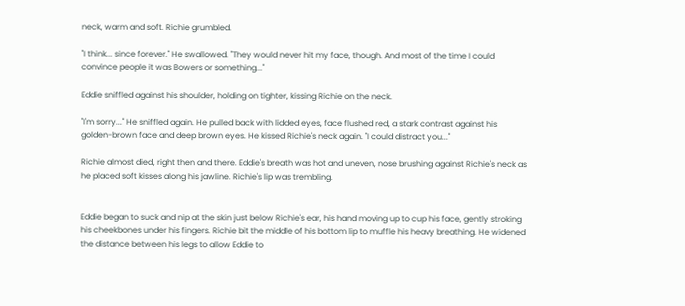neck, warm and soft. Richie grumbled.

"I think... since forever." He swallowed. "They would never hit my face, though. And most of the time I could convince people it was Bowers or something..."

Eddie sniffled against his shoulder, holding on tighter, kissing Richie on the neck.

"I'm sorry..." He sniffled again. He pulled back with lidded eyes, face flushed red, a stark contrast against his golden-brown face and deep brown eyes. He kissed Richie's neck again. "I could distract you..."

Richie almost died, right then and there. Eddie's breath was hot and uneven, nose brushing against Richie's neck as he placed soft kisses along his jawline. Richie's lip was trembling.


Eddie began to suck and nip at the skin just below Richie's ear, his hand moving up to cup his face, gently stroking his cheekbones under his fingers. Richie bit the middle of his bottom lip to muffle his heavy breathing. He widened the distance between his legs to allow Eddie to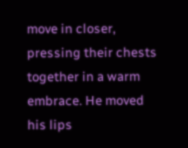move in closer, pressing their chests together in a warm embrace. He moved his lips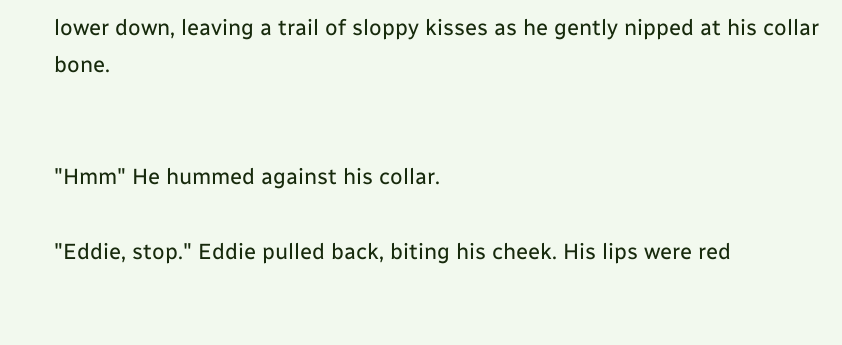lower down, leaving a trail of sloppy kisses as he gently nipped at his collar bone.


"Hmm" He hummed against his collar.

"Eddie, stop." Eddie pulled back, biting his cheek. His lips were red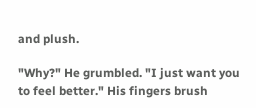and plush.

"Why?" He grumbled. "I just want you to feel better." His fingers brush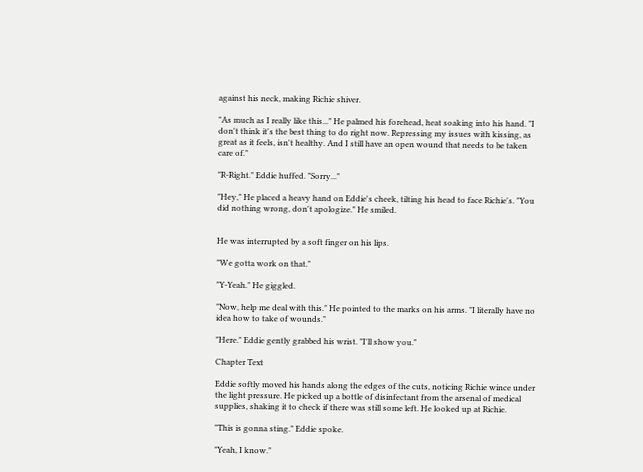against his neck, making Richie shiver.

"As much as I really like this..." He palmed his forehead, heat soaking into his hand. "I don't think it's the best thing to do right now. Repressing my issues with kissing, as great as it feels, isn't healthy. And I still have an open wound that needs to be taken care of."

"R-Right." Eddie huffed. "Sorry..."

"Hey," He placed a heavy hand on Eddie's cheek, tilting his head to face Richie's. "You did nothing wrong, don't apologize." He smiled.


He was interrupted by a soft finger on his lips.

"We gotta work on that."

"Y-Yeah." He giggled.

"Now, help me deal with this." He pointed to the marks on his arms. "I literally have no idea how to take of wounds."

"Here." Eddie gently grabbed his wrist. "I'll show you."

Chapter Text

Eddie softly moved his hands along the edges of the cuts, noticing Richie wince under the light pressure. He picked up a bottle of disinfectant from the arsenal of medical supplies, shaking it to check if there was still some left. He looked up at Richie.

"This is gonna sting." Eddie spoke.

"Yeah, I know."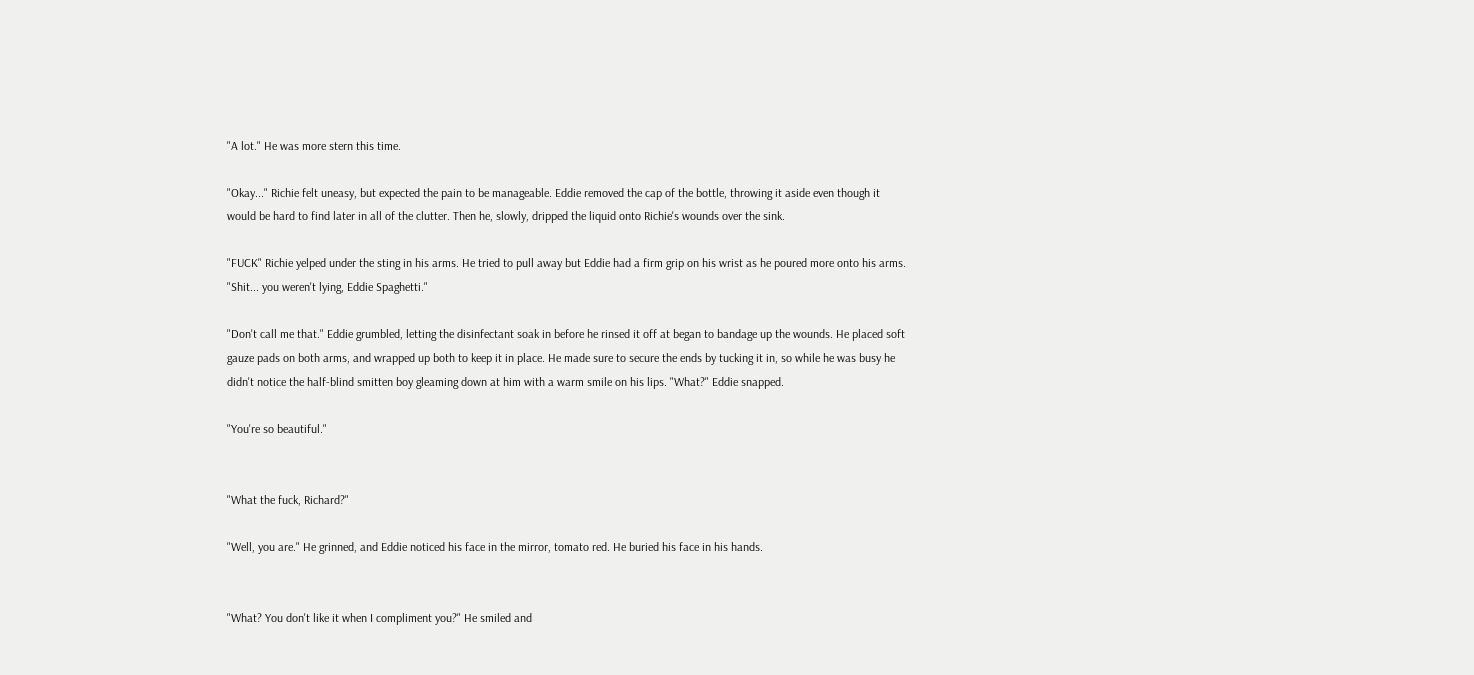"A lot." He was more stern this time.

"Okay..." Richie felt uneasy, but expected the pain to be manageable. Eddie removed the cap of the bottle, throwing it aside even though it would be hard to find later in all of the clutter. Then he, slowly, dripped the liquid onto Richie's wounds over the sink.

"FUCK" Richie yelped under the sting in his arms. He tried to pull away but Eddie had a firm grip on his wrist as he poured more onto his arms. "Shit... you weren't lying, Eddie Spaghetti."

"Don't call me that." Eddie grumbled, letting the disinfectant soak in before he rinsed it off at began to bandage up the wounds. He placed soft gauze pads on both arms, and wrapped up both to keep it in place. He made sure to secure the ends by tucking it in, so while he was busy he didn't notice the half-blind smitten boy gleaming down at him with a warm smile on his lips. "What?" Eddie snapped.

"You're so beautiful."


"What the fuck, Richard?"

"Well, you are." He grinned, and Eddie noticed his face in the mirror, tomato red. He buried his face in his hands.


"What? You don't like it when I compliment you?" He smiled and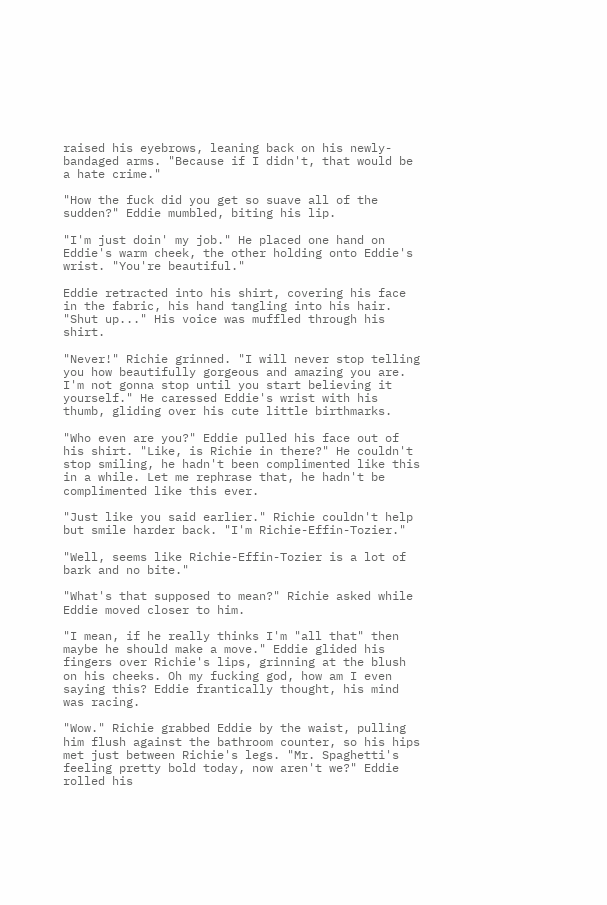raised his eyebrows, leaning back on his newly-bandaged arms. "Because if I didn't, that would be a hate crime."

"How the fuck did you get so suave all of the sudden?" Eddie mumbled, biting his lip.

"I'm just doin' my job." He placed one hand on Eddie's warm cheek, the other holding onto Eddie's wrist. "You're beautiful."

Eddie retracted into his shirt, covering his face in the fabric, his hand tangling into his hair. "Shut up..." His voice was muffled through his shirt.

"Never!" Richie grinned. "I will never stop telling you how beautifully gorgeous and amazing you are. I'm not gonna stop until you start believing it yourself." He caressed Eddie's wrist with his thumb, gliding over his cute little birthmarks.

"Who even are you?" Eddie pulled his face out of his shirt. "Like, is Richie in there?" He couldn't stop smiling, he hadn't been complimented like this in a while. Let me rephrase that, he hadn't be complimented like this ever.

"Just like you said earlier." Richie couldn't help but smile harder back. "I'm Richie-Effin-Tozier."

"Well, seems like Richie-Effin-Tozier is a lot of bark and no bite."

"What's that supposed to mean?" Richie asked while Eddie moved closer to him.

"I mean, if he really thinks I'm "all that" then maybe he should make a move." Eddie glided his fingers over Richie's lips, grinning at the blush on his cheeks. Oh my fucking god, how am I even saying this? Eddie frantically thought, his mind was racing.

"Wow." Richie grabbed Eddie by the waist, pulling him flush against the bathroom counter, so his hips met just between Richie's legs. "Mr. Spaghetti's feeling pretty bold today, now aren't we?" Eddie rolled his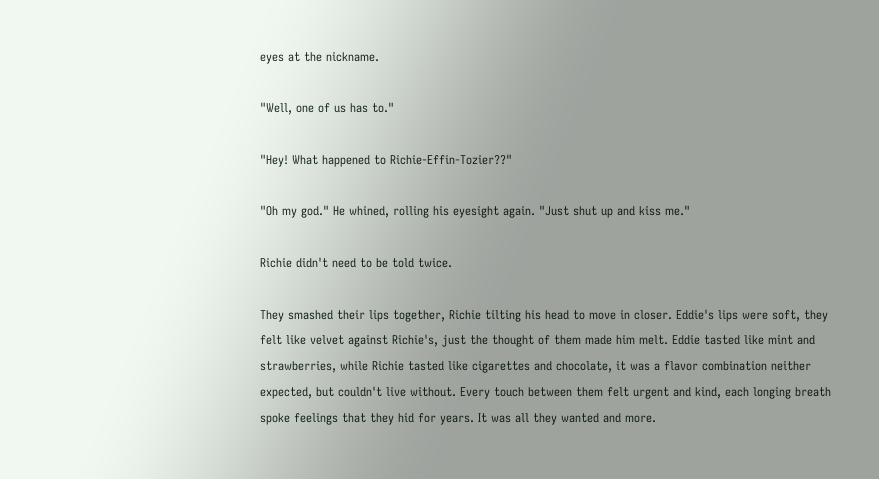eyes at the nickname.

"Well, one of us has to."

"Hey! What happened to Richie-Effin-Tozier??"

"Oh my god." He whined, rolling his eyesight again. "Just shut up and kiss me."

Richie didn't need to be told twice.

They smashed their lips together, Richie tilting his head to move in closer. Eddie's lips were soft, they felt like velvet against Richie's, just the thought of them made him melt. Eddie tasted like mint and strawberries, while Richie tasted like cigarettes and chocolate, it was a flavor combination neither expected, but couldn't live without. Every touch between them felt urgent and kind, each longing breath spoke feelings that they hid for years. It was all they wanted and more.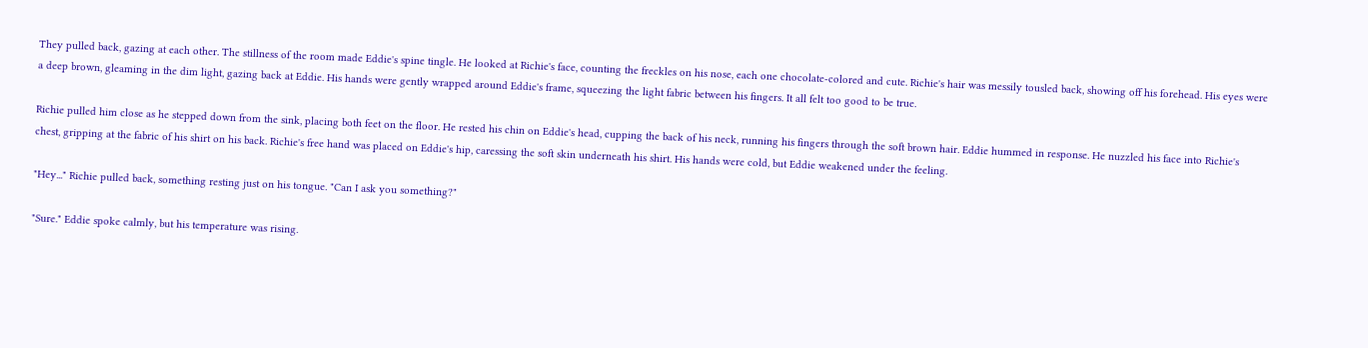They pulled back, gazing at each other. The stillness of the room made Eddie's spine tingle. He looked at Richie's face, counting the freckles on his nose, each one chocolate-colored and cute. Richie's hair was messily tousled back, showing off his forehead. His eyes were a deep brown, gleaming in the dim light, gazing back at Eddie. His hands were gently wrapped around Eddie's frame, squeezing the light fabric between his fingers. It all felt too good to be true.

Richie pulled him close as he stepped down from the sink, placing both feet on the floor. He rested his chin on Eddie's head, cupping the back of his neck, running his fingers through the soft brown hair. Eddie hummed in response. He nuzzled his face into Richie's chest, gripping at the fabric of his shirt on his back. Richie's free hand was placed on Eddie's hip, caressing the soft skin underneath his shirt. His hands were cold, but Eddie weakened under the feeling.

"Hey..." Richie pulled back, something resting just on his tongue. "Can I ask you something?"

"Sure." Eddie spoke calmly, but his temperature was rising.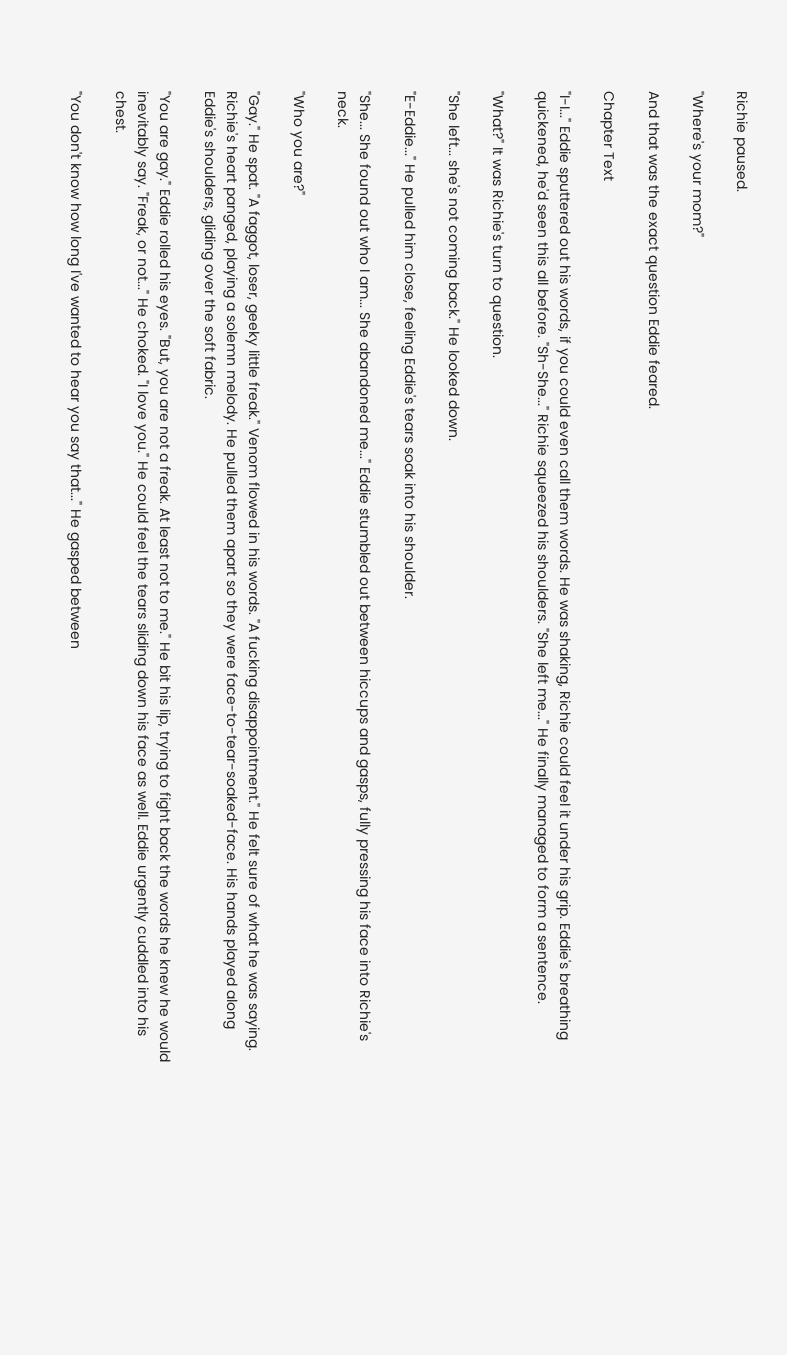Richie paused.

"Where's your mom?"

And that was the exact question Eddie feared.

Chapter Text

"I-I..." Eddie sputtered out his words, if you could even call them words. He was shaking, Richie could feel it under his grip. Eddie's breathing quickened, he'd seen this all before. "Sh-She..." Richie squeezed his shoulders. "She left me..." He finally managed to form a sentence.

"What?" It was Richie's turn to question.

"She left... she's not coming back." He looked down.

"E-Eddie..." He pulled him close, feeling Eddie's tears soak into his shoulder.

"She... She found out who I am... She abandoned me..." Eddie stumbled out between hiccups and gasps, fully pressing his face into Richie's neck.

"Who you are?"

"Gay." He spat. "A faggot, loser, geeky little freak." Venom flowed in his words. "A fucking disappointment." He felt sure of what he was saying. Richie's heart panged, playing a solemn melody. He pulled them apart so they were face-to-tear-soaked-face. His hands played along Eddie's shoulders, gliding over the soft fabric.

"You are gay." Eddie rolled his eyes. "But, you are not a freak. At least not to me." He bit his lip, trying to fight back the words he knew he would inevitably say. "Freak, or not..." He choked. "I love you." He could feel the tears sliding down his face as well. Eddie urgently cuddled into his chest.

"You don't know how long I've wanted to hear you say that..." He gasped between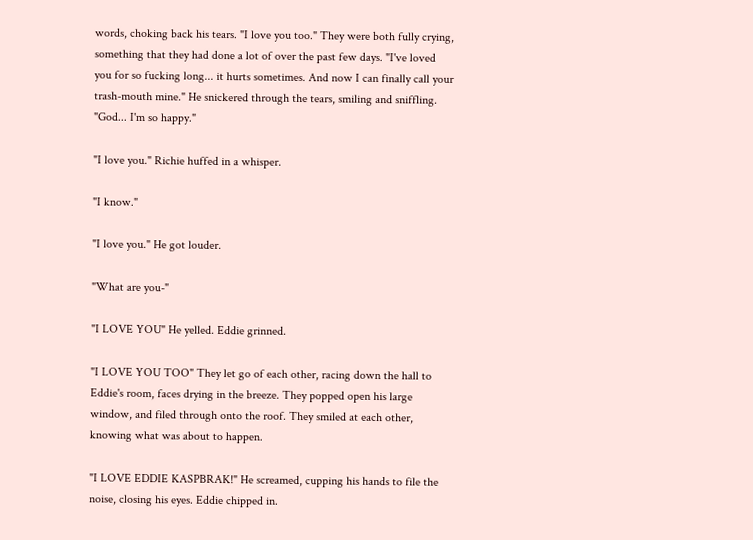words, choking back his tears. "I love you too." They were both fully crying, something that they had done a lot of over the past few days. "I've loved you for so fucking long... it hurts sometimes. And now I can finally call your trash-mouth mine." He snickered through the tears, smiling and sniffling. "God... I'm so happy."

"I love you." Richie huffed in a whisper.

"I know."

"I love you." He got louder.

"What are you-"

"I LOVE YOU" He yelled. Eddie grinned.

"I LOVE YOU TOO" They let go of each other, racing down the hall to Eddie's room, faces drying in the breeze. They popped open his large window, and filed through onto the roof. They smiled at each other, knowing what was about to happen.

"I LOVE EDDIE KASPBRAK!" He screamed, cupping his hands to file the noise, closing his eyes. Eddie chipped in.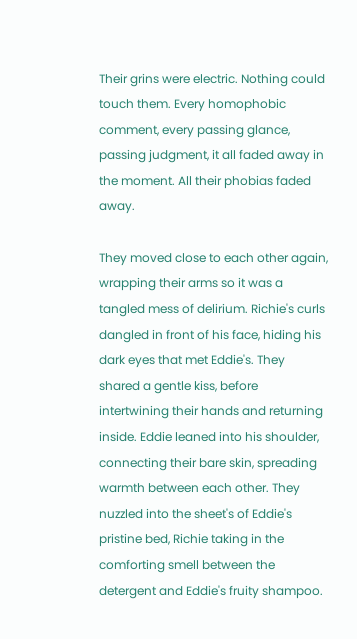Their grins were electric. Nothing could touch them. Every homophobic comment, every passing glance, passing judgment, it all faded away in the moment. All their phobias faded away.

They moved close to each other again, wrapping their arms so it was a tangled mess of delirium. Richie's curls dangled in front of his face, hiding his dark eyes that met Eddie's. They shared a gentle kiss, before intertwining their hands and returning inside. Eddie leaned into his shoulder, connecting their bare skin, spreading warmth between each other. They nuzzled into the sheet's of Eddie's pristine bed, Richie taking in the comforting smell between the detergent and Eddie's fruity shampoo.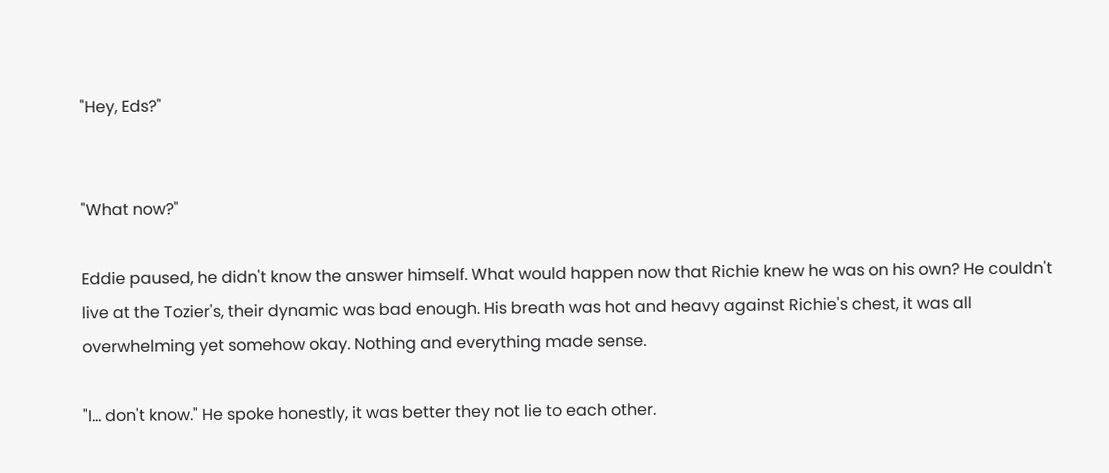"Hey, Eds?"


"What now?"

Eddie paused, he didn't know the answer himself. What would happen now that Richie knew he was on his own? He couldn't live at the Tozier's, their dynamic was bad enough. His breath was hot and heavy against Richie's chest, it was all overwhelming yet somehow okay. Nothing and everything made sense.

"I... don't know." He spoke honestly, it was better they not lie to each other.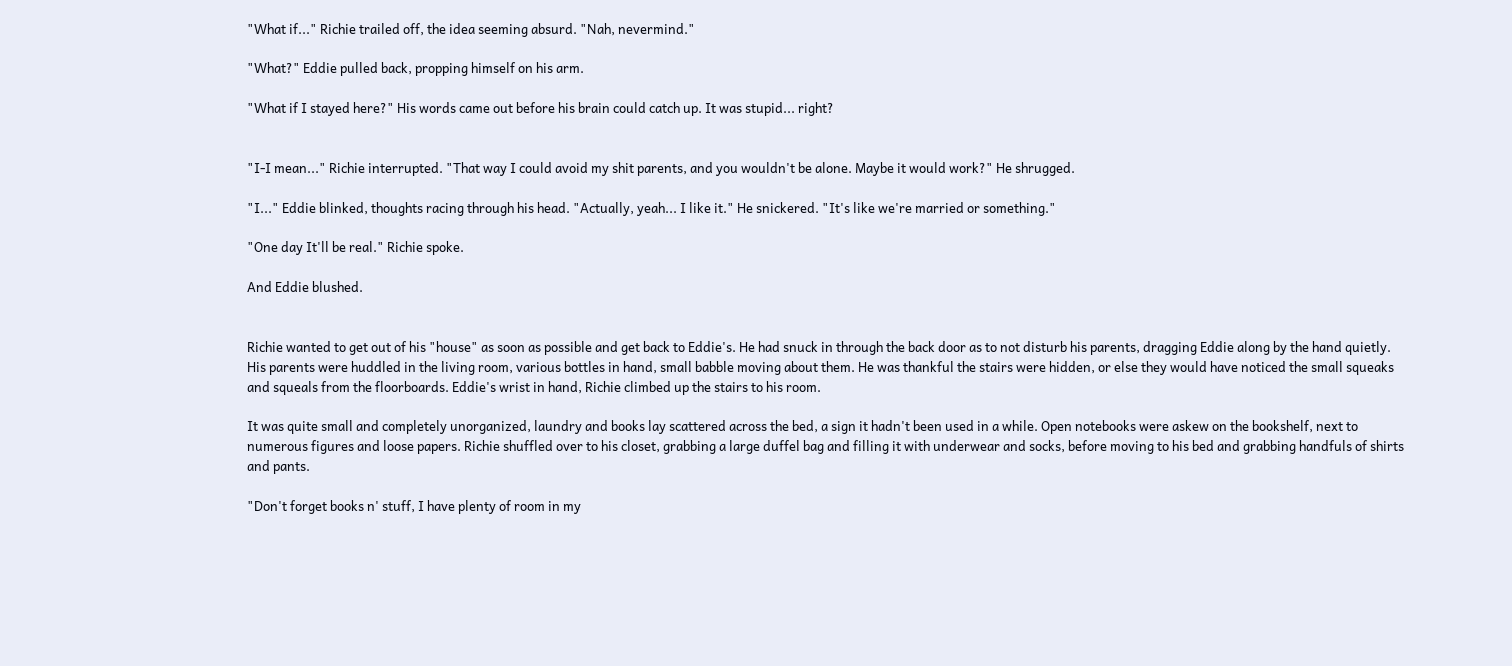"What if..." Richie trailed off, the idea seeming absurd. "Nah, nevermind."

"What?" Eddie pulled back, propping himself on his arm.

"What if I stayed here?" His words came out before his brain could catch up. It was stupid... right?


"I-I mean..." Richie interrupted. "That way I could avoid my shit parents, and you wouldn't be alone. Maybe it would work?" He shrugged.

"I..." Eddie blinked, thoughts racing through his head. "Actually, yeah... I like it." He snickered. "It's like we're married or something."

"One day It'll be real." Richie spoke.

And Eddie blushed.


Richie wanted to get out of his "house" as soon as possible and get back to Eddie's. He had snuck in through the back door as to not disturb his parents, dragging Eddie along by the hand quietly. His parents were huddled in the living room, various bottles in hand, small babble moving about them. He was thankful the stairs were hidden, or else they would have noticed the small squeaks and squeals from the floorboards. Eddie's wrist in hand, Richie climbed up the stairs to his room.

It was quite small and completely unorganized, laundry and books lay scattered across the bed, a sign it hadn't been used in a while. Open notebooks were askew on the bookshelf, next to numerous figures and loose papers. Richie shuffled over to his closet, grabbing a large duffel bag and filling it with underwear and socks, before moving to his bed and grabbing handfuls of shirts and pants.

"Don't forget books n' stuff, I have plenty of room in my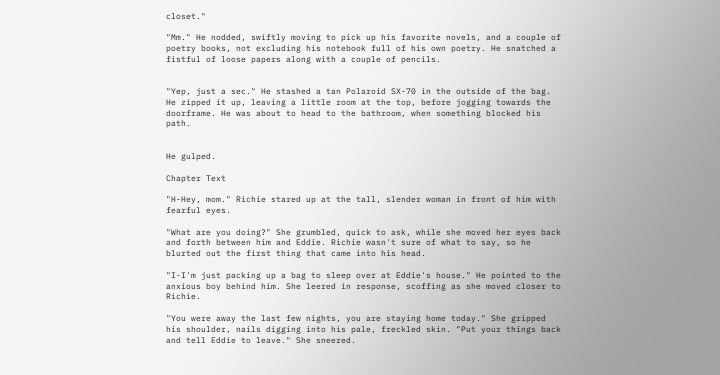closet."

"Mm." He nodded, swiftly moving to pick up his favorite novels, and a couple of poetry books, not excluding his notebook full of his own poetry. He snatched a fistful of loose papers along with a couple of pencils.


"Yep, just a sec." He stashed a tan Polaroid SX-70 in the outside of the bag. He zipped it up, leaving a little room at the top, before jogging towards the doorframe. He was about to head to the bathroom, when something blocked his path.


He gulped.

Chapter Text

"H-Hey, mom." Richie stared up at the tall, slender woman in front of him with fearful eyes.

"What are you doing?" She grumbled, quick to ask, while she moved her eyes back and forth between him and Eddie. Richie wasn't sure of what to say, so he blurted out the first thing that came into his head.

"I-I'm just packing up a bag to sleep over at Eddie's house." He pointed to the anxious boy behind him. She leered in response, scoffing as she moved closer to Richie.

"You were away the last few nights, you are staying home today." She gripped his shoulder, nails digging into his pale, freckled skin. "Put your things back and tell Eddie to leave." She sneered.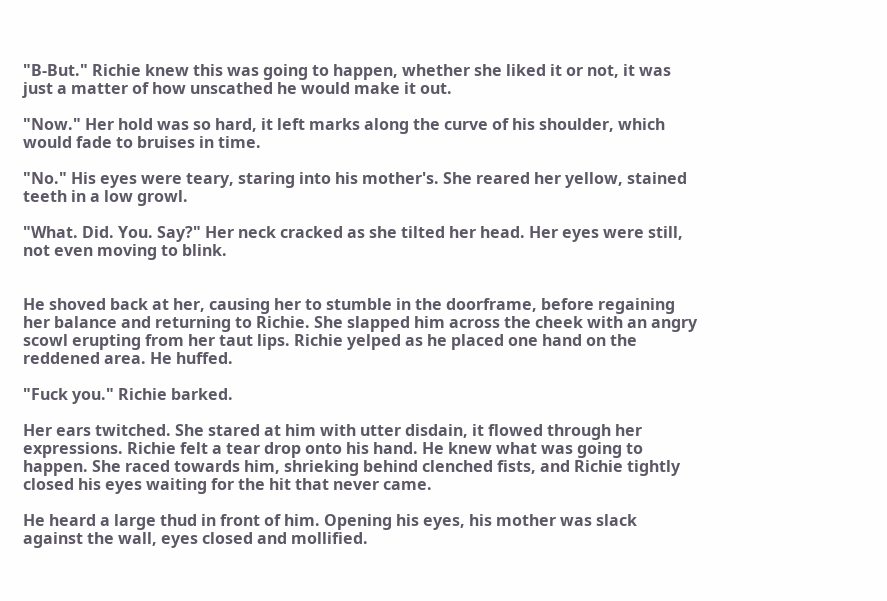"B-But." Richie knew this was going to happen, whether she liked it or not, it was just a matter of how unscathed he would make it out.

"Now." Her hold was so hard, it left marks along the curve of his shoulder, which would fade to bruises in time.

"No." His eyes were teary, staring into his mother's. She reared her yellow, stained teeth in a low growl.

"What. Did. You. Say?" Her neck cracked as she tilted her head. Her eyes were still, not even moving to blink.


He shoved back at her, causing her to stumble in the doorframe, before regaining her balance and returning to Richie. She slapped him across the cheek with an angry scowl erupting from her taut lips. Richie yelped as he placed one hand on the reddened area. He huffed.

"Fuck you." Richie barked.

Her ears twitched. She stared at him with utter disdain, it flowed through her expressions. Richie felt a tear drop onto his hand. He knew what was going to happen. She raced towards him, shrieking behind clenched fists, and Richie tightly closed his eyes waiting for the hit that never came.

He heard a large thud in front of him. Opening his eyes, his mother was slack against the wall, eyes closed and mollified.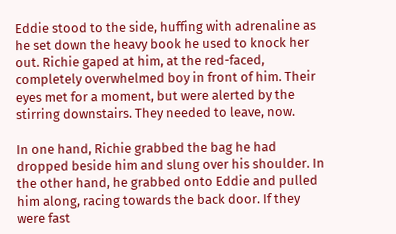Eddie stood to the side, huffing with adrenaline as he set down the heavy book he used to knock her out. Richie gaped at him, at the red-faced, completely overwhelmed boy in front of him. Their eyes met for a moment, but were alerted by the stirring downstairs. They needed to leave, now.

In one hand, Richie grabbed the bag he had dropped beside him and slung over his shoulder. In the other hand, he grabbed onto Eddie and pulled him along, racing towards the back door. If they were fast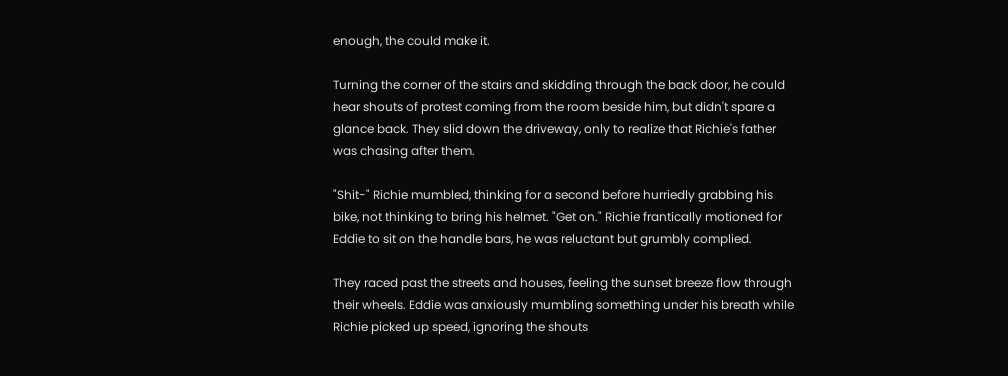enough, the could make it.

Turning the corner of the stairs and skidding through the back door, he could hear shouts of protest coming from the room beside him, but didn't spare a glance back. They slid down the driveway, only to realize that Richie's father was chasing after them.

"Shit-" Richie mumbled, thinking for a second before hurriedly grabbing his bike, not thinking to bring his helmet. "Get on." Richie frantically motioned for Eddie to sit on the handle bars, he was reluctant but grumbly complied.

They raced past the streets and houses, feeling the sunset breeze flow through their wheels. Eddie was anxiously mumbling something under his breath while Richie picked up speed, ignoring the shouts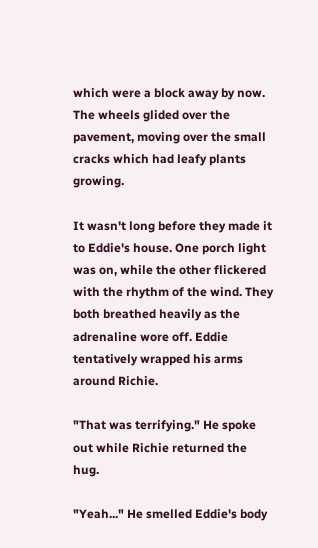which were a block away by now. The wheels glided over the pavement, moving over the small cracks which had leafy plants growing.

It wasn't long before they made it to Eddie's house. One porch light was on, while the other flickered with the rhythm of the wind. They both breathed heavily as the adrenaline wore off. Eddie tentatively wrapped his arms around Richie.

"That was terrifying." He spoke out while Richie returned the hug.

"Yeah..." He smelled Eddie's body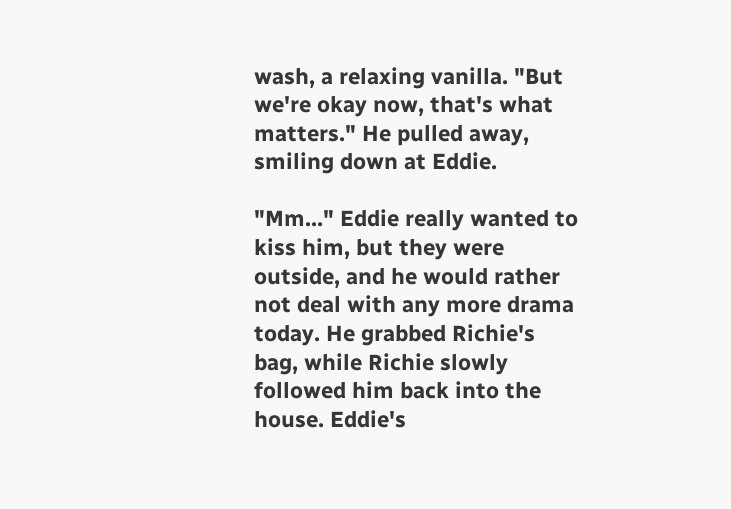wash, a relaxing vanilla. "But we're okay now, that's what matters." He pulled away, smiling down at Eddie.

"Mm..." Eddie really wanted to kiss him, but they were outside, and he would rather not deal with any more drama today. He grabbed Richie's bag, while Richie slowly followed him back into the house. Eddie's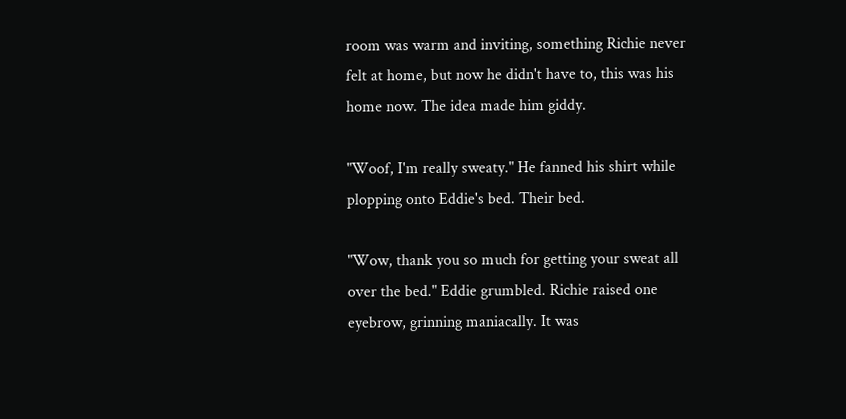room was warm and inviting, something Richie never felt at home, but now he didn't have to, this was his home now. The idea made him giddy.

"Woof, I'm really sweaty." He fanned his shirt while plopping onto Eddie's bed. Their bed.

"Wow, thank you so much for getting your sweat all over the bed." Eddie grumbled. Richie raised one eyebrow, grinning maniacally. It was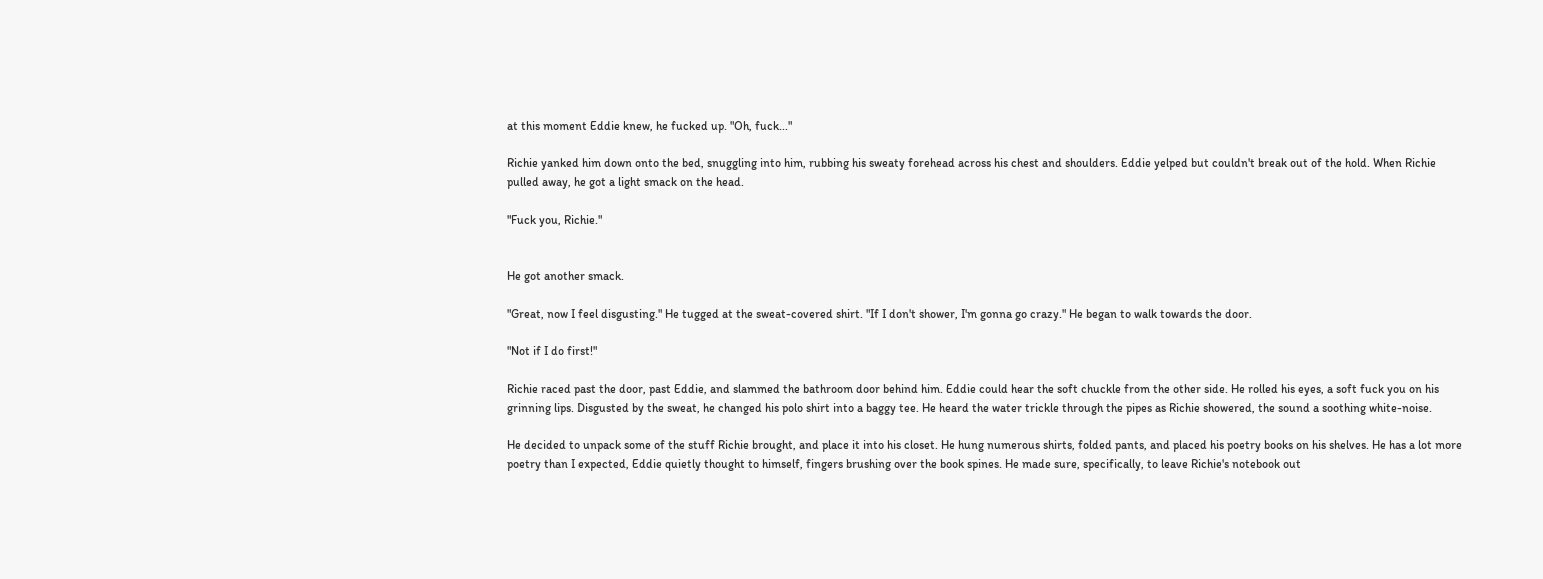at this moment Eddie knew, he fucked up. "Oh, fuck..."

Richie yanked him down onto the bed, snuggling into him, rubbing his sweaty forehead across his chest and shoulders. Eddie yelped but couldn't break out of the hold. When Richie pulled away, he got a light smack on the head.

"Fuck you, Richie."


He got another smack.

"Great, now I feel disgusting." He tugged at the sweat-covered shirt. "If I don't shower, I'm gonna go crazy." He began to walk towards the door.

"Not if I do first!"

Richie raced past the door, past Eddie, and slammed the bathroom door behind him. Eddie could hear the soft chuckle from the other side. He rolled his eyes, a soft fuck you on his grinning lips. Disgusted by the sweat, he changed his polo shirt into a baggy tee. He heard the water trickle through the pipes as Richie showered, the sound a soothing white-noise.

He decided to unpack some of the stuff Richie brought, and place it into his closet. He hung numerous shirts, folded pants, and placed his poetry books on his shelves. He has a lot more poetry than I expected, Eddie quietly thought to himself, fingers brushing over the book spines. He made sure, specifically, to leave Richie's notebook out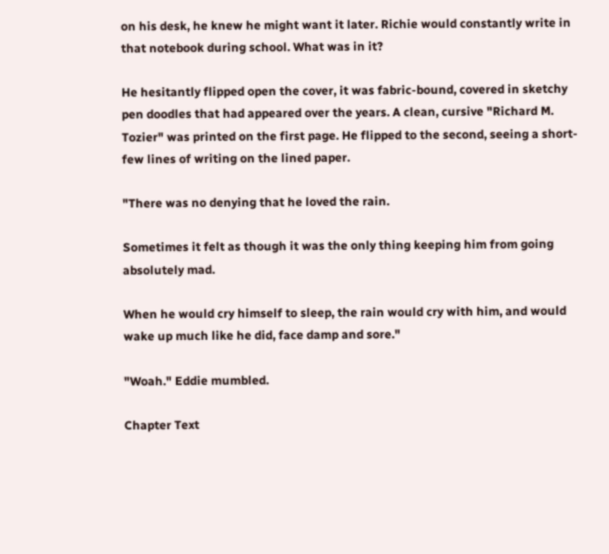on his desk, he knew he might want it later. Richie would constantly write in that notebook during school. What was in it?

He hesitantly flipped open the cover, it was fabric-bound, covered in sketchy pen doodles that had appeared over the years. A clean, cursive "Richard M. Tozier" was printed on the first page. He flipped to the second, seeing a short-few lines of writing on the lined paper.

"There was no denying that he loved the rain.

Sometimes it felt as though it was the only thing keeping him from going absolutely mad.

When he would cry himself to sleep, the rain would cry with him, and would wake up much like he did, face damp and sore."

"Woah." Eddie mumbled.

Chapter Text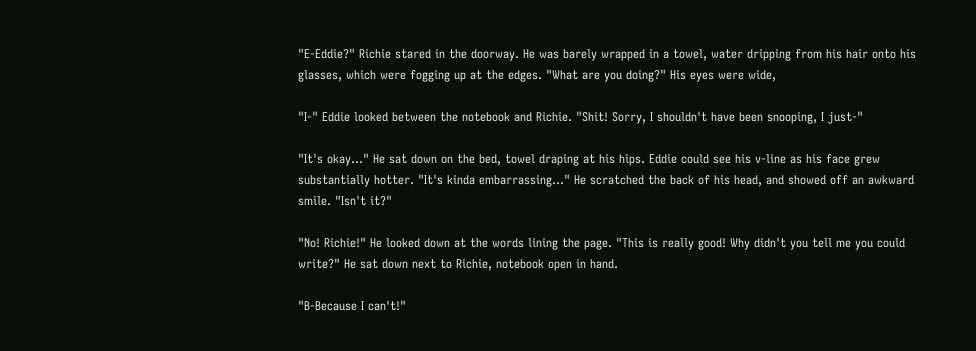"E-Eddie?" Richie stared in the doorway. He was barely wrapped in a towel, water dripping from his hair onto his glasses, which were fogging up at the edges. "What are you doing?" His eyes were wide,

"I-" Eddie looked between the notebook and Richie. "Shit! Sorry, I shouldn't have been snooping, I just-"

"It's okay..." He sat down on the bed, towel draping at his hips. Eddie could see his v-line as his face grew substantially hotter. "It's kinda embarrassing..." He scratched the back of his head, and showed off an awkward smile. "Isn't it?"

"No! Richie!" He looked down at the words lining the page. "This is really good! Why didn't you tell me you could write?" He sat down next to Richie, notebook open in hand.

"B-Because I can't!"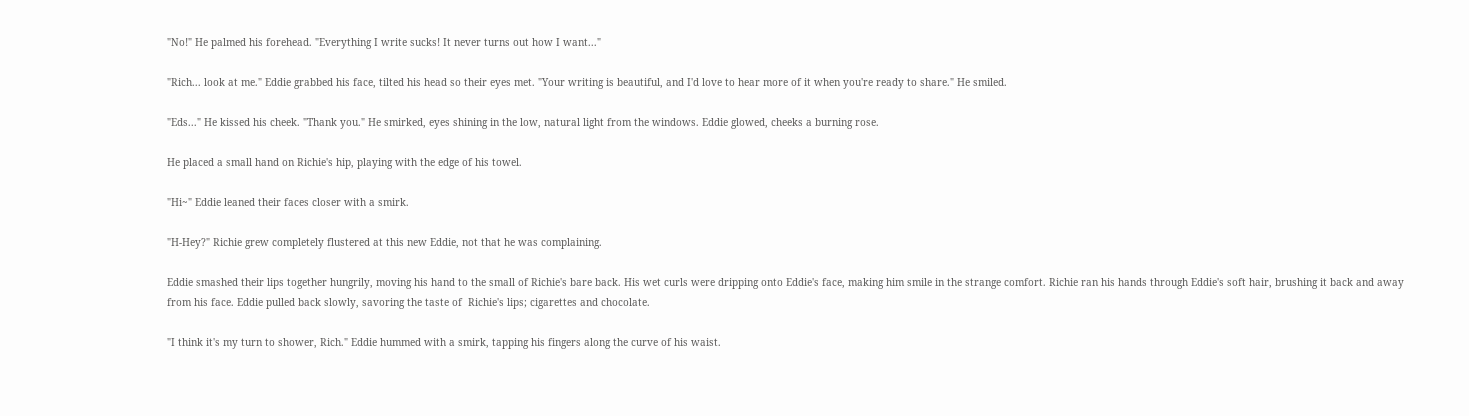"No!" He palmed his forehead. "Everything I write sucks! It never turns out how I want..."

"Rich... look at me." Eddie grabbed his face, tilted his head so their eyes met. "Your writing is beautiful, and I'd love to hear more of it when you're ready to share." He smiled.

"Eds..." He kissed his cheek. "Thank you." He smirked, eyes shining in the low, natural light from the windows. Eddie glowed, cheeks a burning rose.

He placed a small hand on Richie's hip, playing with the edge of his towel.

"Hi~" Eddie leaned their faces closer with a smirk.

"H-Hey?" Richie grew completely flustered at this new Eddie, not that he was complaining.

Eddie smashed their lips together hungrily, moving his hand to the small of Richie's bare back. His wet curls were dripping onto Eddie's face, making him smile in the strange comfort. Richie ran his hands through Eddie's soft hair, brushing it back and away from his face. Eddie pulled back slowly, savoring the taste of  Richie's lips; cigarettes and chocolate.

"I think it's my turn to shower, Rich." Eddie hummed with a smirk, tapping his fingers along the curve of his waist.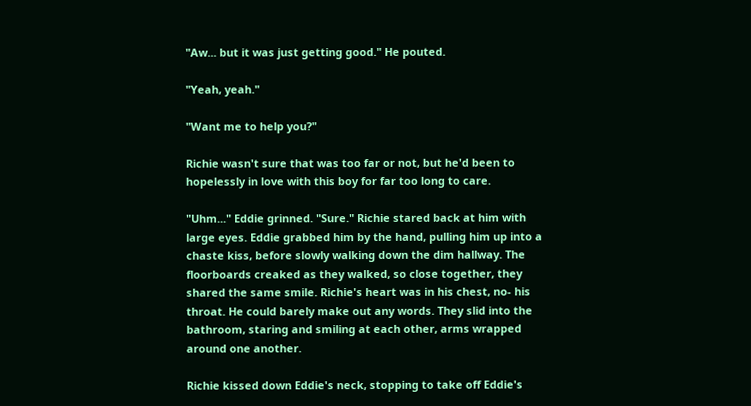"Aw... but it was just getting good." He pouted.

"Yeah, yeah."

"Want me to help you?"

Richie wasn't sure that was too far or not, but he'd been to hopelessly in love with this boy for far too long to care.

"Uhm..." Eddie grinned. "Sure." Richie stared back at him with large eyes. Eddie grabbed him by the hand, pulling him up into a chaste kiss, before slowly walking down the dim hallway. The floorboards creaked as they walked, so close together, they shared the same smile. Richie's heart was in his chest, no- his throat. He could barely make out any words. They slid into the bathroom, staring and smiling at each other, arms wrapped around one another.

Richie kissed down Eddie's neck, stopping to take off Eddie's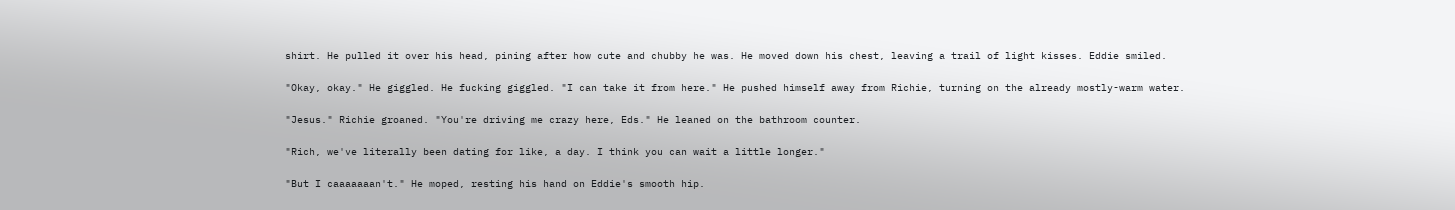shirt. He pulled it over his head, pining after how cute and chubby he was. He moved down his chest, leaving a trail of light kisses. Eddie smiled.

"Okay, okay." He giggled. He fucking giggled. "I can take it from here." He pushed himself away from Richie, turning on the already mostly-warm water.

"Jesus." Richie groaned. "You're driving me crazy here, Eds." He leaned on the bathroom counter.

"Rich, we've literally been dating for like, a day. I think you can wait a little longer."

"But I caaaaaaan't." He moped, resting his hand on Eddie's smooth hip.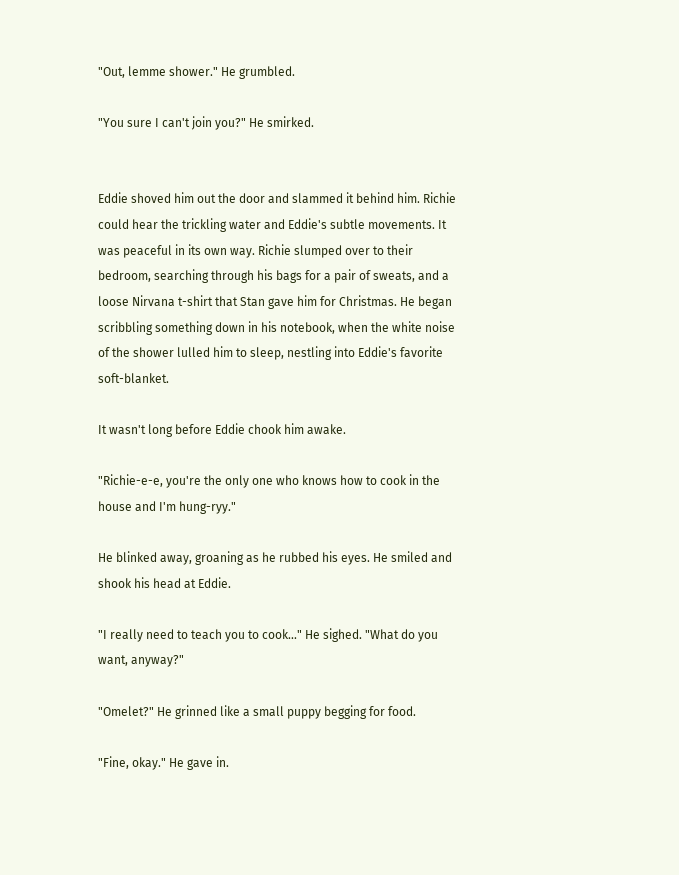"Out, lemme shower." He grumbled.

"You sure I can't join you?" He smirked.


Eddie shoved him out the door and slammed it behind him. Richie could hear the trickling water and Eddie's subtle movements. It was peaceful in its own way. Richie slumped over to their bedroom, searching through his bags for a pair of sweats, and a loose Nirvana t-shirt that Stan gave him for Christmas. He began scribbling something down in his notebook, when the white noise of the shower lulled him to sleep, nestling into Eddie's favorite soft-blanket.

It wasn't long before Eddie chook him awake.

"Richie-e-e, you're the only one who knows how to cook in the house and I'm hung-ryy."

He blinked away, groaning as he rubbed his eyes. He smiled and shook his head at Eddie.

"I really need to teach you to cook..." He sighed. "What do you want, anyway?"

"Omelet?" He grinned like a small puppy begging for food.

"Fine, okay." He gave in.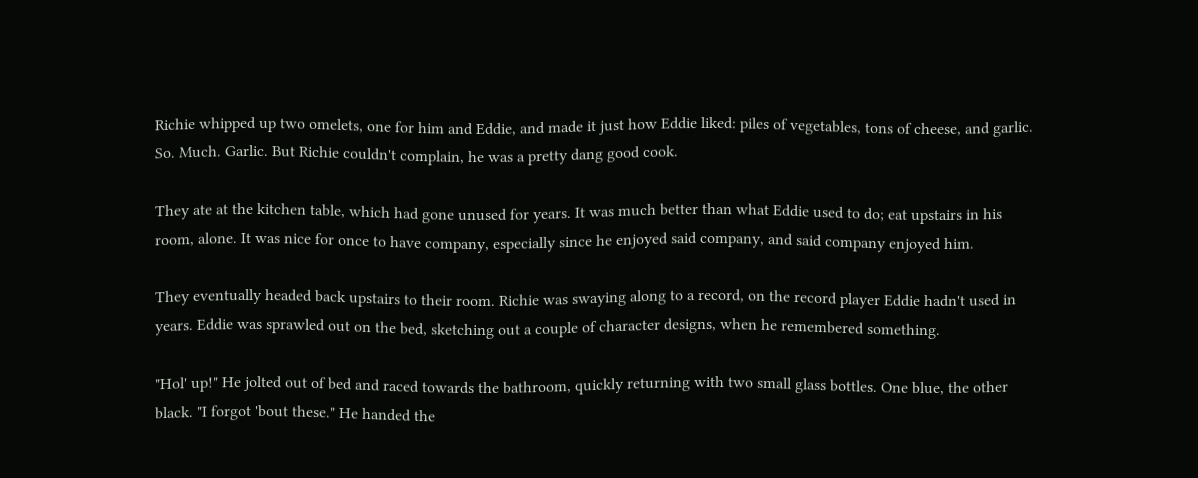Richie whipped up two omelets, one for him and Eddie, and made it just how Eddie liked: piles of vegetables, tons of cheese, and garlic. So. Much. Garlic. But Richie couldn't complain, he was a pretty dang good cook.

They ate at the kitchen table, which had gone unused for years. It was much better than what Eddie used to do; eat upstairs in his room, alone. It was nice for once to have company, especially since he enjoyed said company, and said company enjoyed him.

They eventually headed back upstairs to their room. Richie was swaying along to a record, on the record player Eddie hadn't used in years. Eddie was sprawled out on the bed, sketching out a couple of character designs, when he remembered something.

"Hol' up!" He jolted out of bed and raced towards the bathroom, quickly returning with two small glass bottles. One blue, the other black. "I forgot 'bout these." He handed the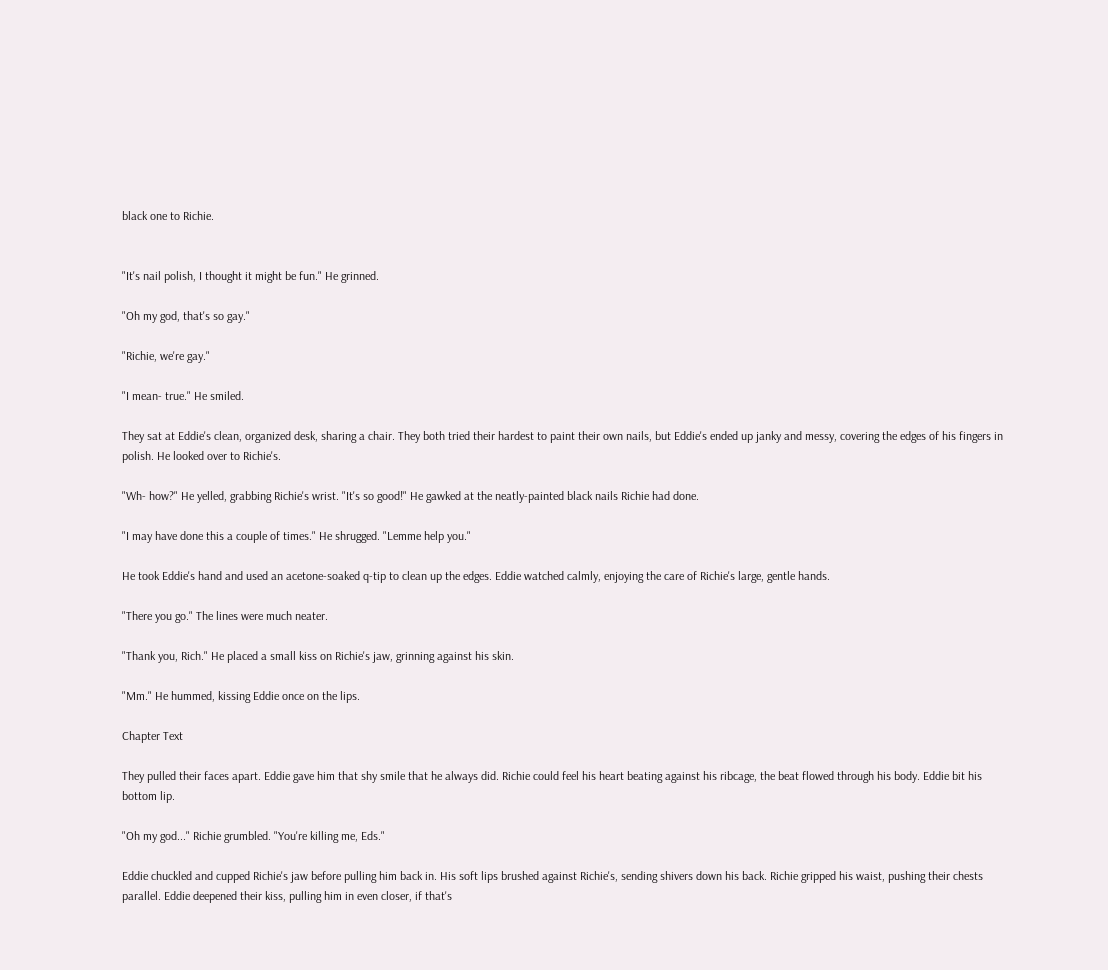black one to Richie.


"It's nail polish, I thought it might be fun." He grinned.

"Oh my god, that's so gay."

"Richie, we're gay."

"I mean- true." He smiled.

They sat at Eddie's clean, organized desk, sharing a chair. They both tried their hardest to paint their own nails, but Eddie's ended up janky and messy, covering the edges of his fingers in polish. He looked over to Richie's.

"Wh- how?" He yelled, grabbing Richie's wrist. "It's so good!" He gawked at the neatly-painted black nails Richie had done.

"I may have done this a couple of times." He shrugged. "Lemme help you."

He took Eddie's hand and used an acetone-soaked q-tip to clean up the edges. Eddie watched calmly, enjoying the care of Richie's large, gentle hands.

"There you go." The lines were much neater.

"Thank you, Rich." He placed a small kiss on Richie's jaw, grinning against his skin.

"Mm." He hummed, kissing Eddie once on the lips.

Chapter Text

They pulled their faces apart. Eddie gave him that shy smile that he always did. Richie could feel his heart beating against his ribcage, the beat flowed through his body. Eddie bit his bottom lip.

"Oh my god..." Richie grumbled. "You're killing me, Eds."

Eddie chuckled and cupped Richie's jaw before pulling him back in. His soft lips brushed against Richie's, sending shivers down his back. Richie gripped his waist, pushing their chests parallel. Eddie deepened their kiss, pulling him in even closer, if that's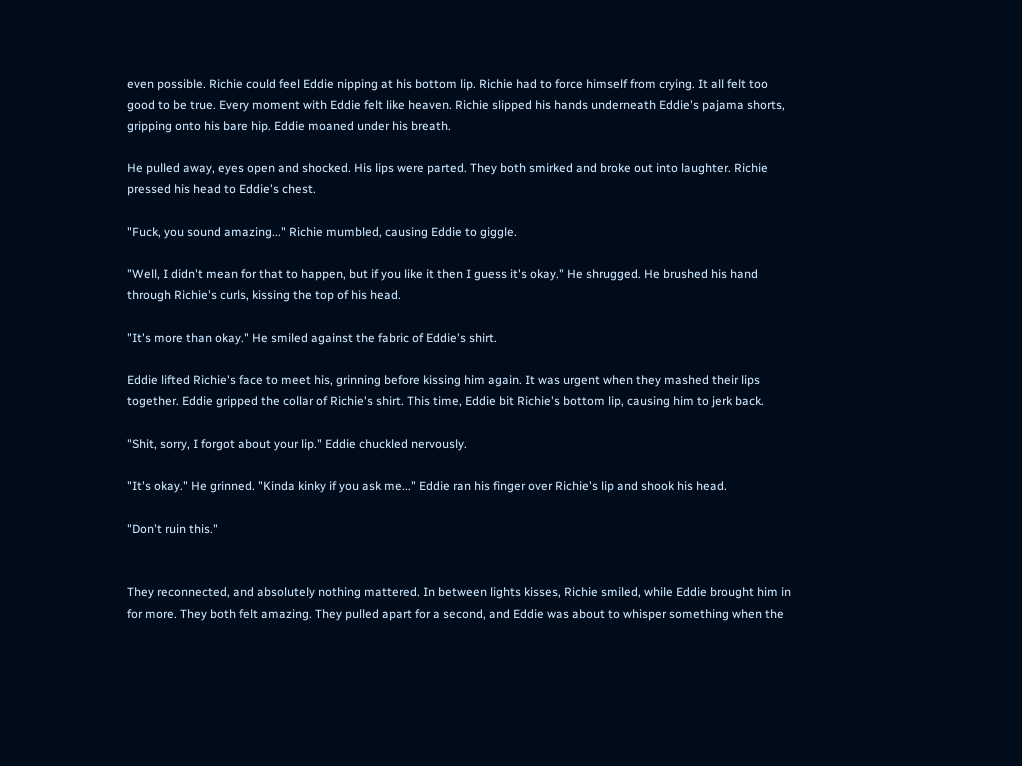even possible. Richie could feel Eddie nipping at his bottom lip. Richie had to force himself from crying. It all felt too good to be true. Every moment with Eddie felt like heaven. Richie slipped his hands underneath Eddie's pajama shorts, gripping onto his bare hip. Eddie moaned under his breath.

He pulled away, eyes open and shocked. His lips were parted. They both smirked and broke out into laughter. Richie pressed his head to Eddie's chest.

"Fuck, you sound amazing..." Richie mumbled, causing Eddie to giggle.

"Well, I didn't mean for that to happen, but if you like it then I guess it's okay." He shrugged. He brushed his hand through Richie's curls, kissing the top of his head.

"It's more than okay." He smiled against the fabric of Eddie's shirt.

Eddie lifted Richie's face to meet his, grinning before kissing him again. It was urgent when they mashed their lips together. Eddie gripped the collar of Richie's shirt. This time, Eddie bit Richie's bottom lip, causing him to jerk back.

"Shit, sorry, I forgot about your lip." Eddie chuckled nervously.

"It's okay." He grinned. "Kinda kinky if you ask me..." Eddie ran his finger over Richie's lip and shook his head.

"Don't ruin this."


They reconnected, and absolutely nothing mattered. In between lights kisses, Richie smiled, while Eddie brought him in for more. They both felt amazing. They pulled apart for a second, and Eddie was about to whisper something when the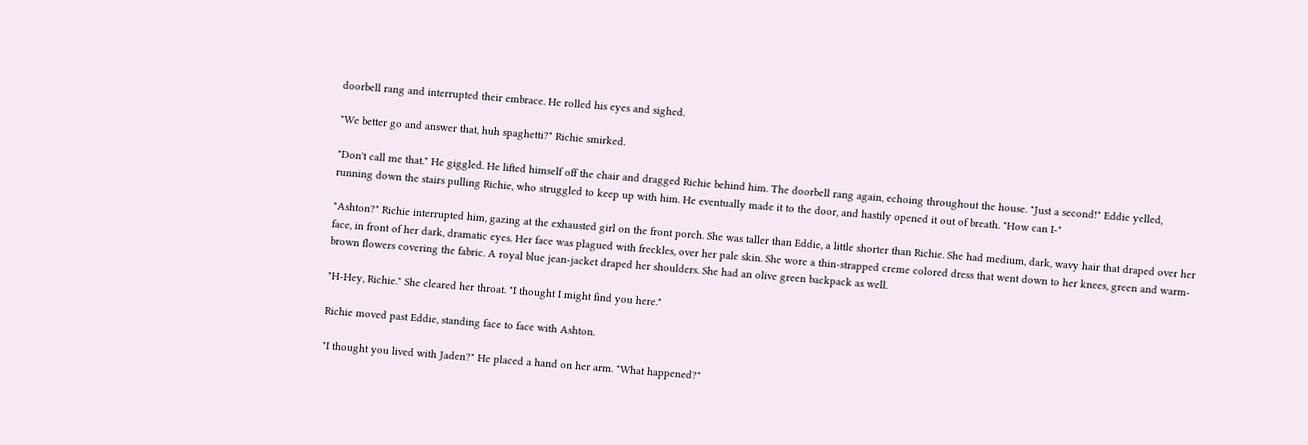doorbell rang and interrupted their embrace. He rolled his eyes and sighed.

"We better go and answer that, huh spaghetti?" Richie smirked.

"Don't call me that." He giggled. He lifted himself off the chair and dragged Richie behind him. The doorbell rang again, echoing throughout the house. "Just a second!" Eddie yelled, running down the stairs pulling Richie, who struggled to keep up with him. He eventually made it to the door, and hastily opened it out of breath. "How can I-"

"Ashton?" Richie interrupted him, gazing at the exhausted girl on the front porch. She was taller than Eddie, a little shorter than Richie. She had medium, dark, wavy hair that draped over her face, in front of her dark, dramatic eyes. Her face was plagued with freckles, over her pale skin. She wore a thin-strapped creme colored dress that went down to her knees, green and warm-brown flowers covering the fabric. A royal blue jean-jacket draped her shoulders. She had an olive green backpack as well.

"H-Hey, Richie." She cleared her throat. "I thought I might find you here."

Richie moved past Eddie, standing face to face with Ashton.

"I thought you lived with Jaden?" He placed a hand on her arm. "What happened?"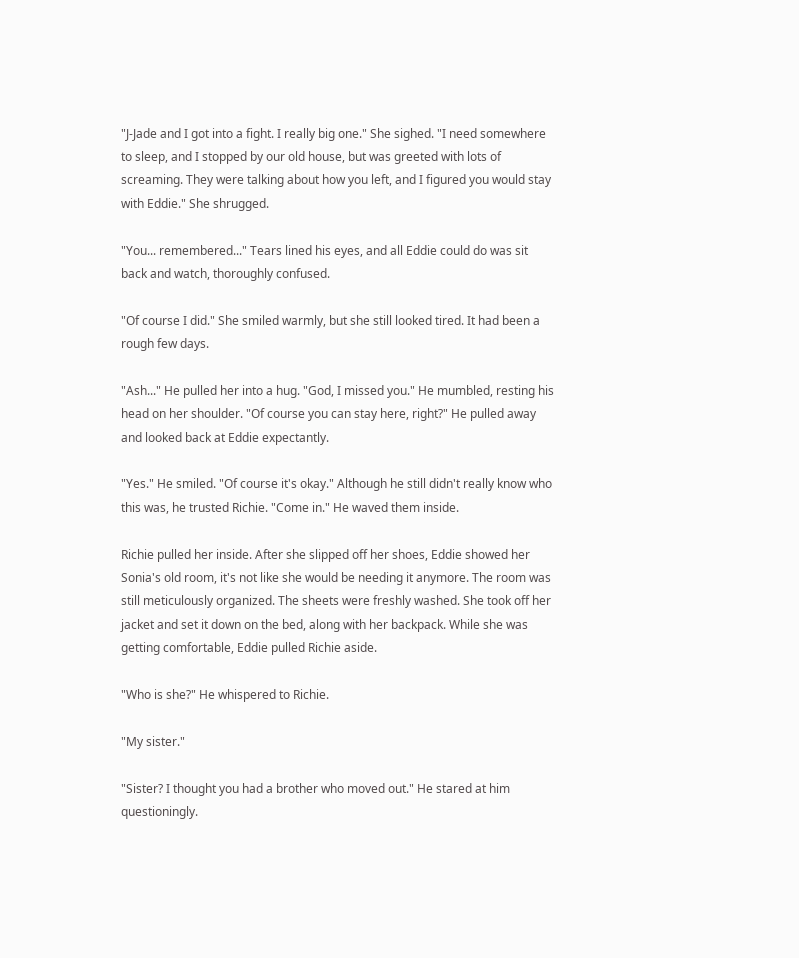"J-Jade and I got into a fight. I really big one." She sighed. "I need somewhere to sleep, and I stopped by our old house, but was greeted with lots of screaming. They were talking about how you left, and I figured you would stay with Eddie." She shrugged.

"You... remembered..." Tears lined his eyes, and all Eddie could do was sit back and watch, thoroughly confused.

"Of course I did." She smiled warmly, but she still looked tired. It had been a rough few days.

"Ash..." He pulled her into a hug. "God, I missed you." He mumbled, resting his head on her shoulder. "Of course you can stay here, right?" He pulled away and looked back at Eddie expectantly.

"Yes." He smiled. "Of course it's okay." Although he still didn't really know who this was, he trusted Richie. "Come in." He waved them inside.

Richie pulled her inside. After she slipped off her shoes, Eddie showed her Sonia's old room, it's not like she would be needing it anymore. The room was still meticulously organized. The sheets were freshly washed. She took off her jacket and set it down on the bed, along with her backpack. While she was getting comfortable, Eddie pulled Richie aside.

"Who is she?" He whispered to Richie.

"My sister."

"Sister? I thought you had a brother who moved out." He stared at him questioningly.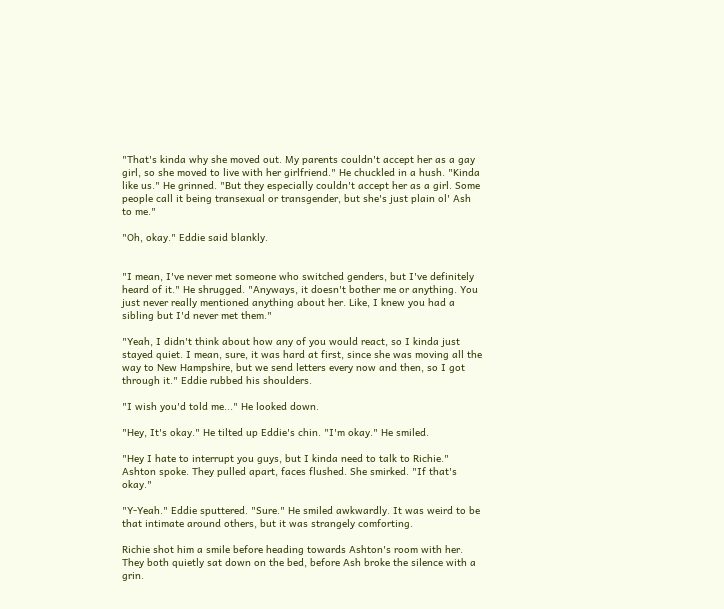"That's kinda why she moved out. My parents couldn't accept her as a gay girl, so she moved to live with her girlfriend." He chuckled in a hush. "Kinda like us." He grinned. "But they especially couldn't accept her as a girl. Some people call it being transexual or transgender, but she's just plain ol' Ash to me."

"Oh, okay." Eddie said blankly.


"I mean, I've never met someone who switched genders, but I've definitely heard of it." He shrugged. "Anyways, it doesn't bother me or anything. You just never really mentioned anything about her. Like, I knew you had a sibling but I'd never met them."

"Yeah, I didn't think about how any of you would react, so I kinda just stayed quiet. I mean, sure, it was hard at first, since she was moving all the way to New Hampshire, but we send letters every now and then, so I got through it." Eddie rubbed his shoulders.

"I wish you'd told me..." He looked down.

"Hey, It's okay." He tilted up Eddie's chin. "I'm okay." He smiled.

"Hey I hate to interrupt you guys, but I kinda need to talk to Richie." Ashton spoke. They pulled apart, faces flushed. She smirked. "If that's okay."

"Y-Yeah." Eddie sputtered. "Sure." He smiled awkwardly. It was weird to be that intimate around others, but it was strangely comforting.

Richie shot him a smile before heading towards Ashton's room with her. They both quietly sat down on the bed, before Ash broke the silence with a grin.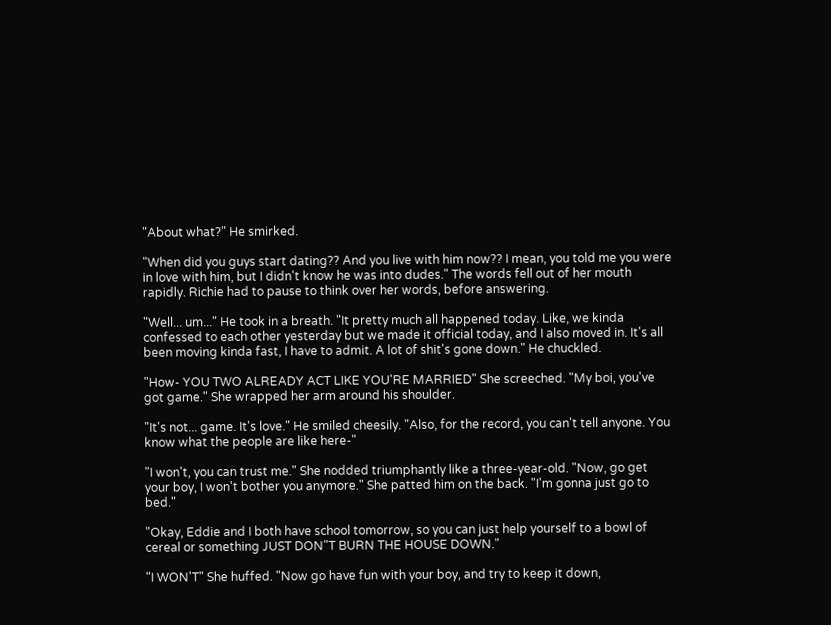"About what?" He smirked.

"When did you guys start dating?? And you live with him now?? I mean, you told me you were in love with him, but I didn't know he was into dudes." The words fell out of her mouth rapidly. Richie had to pause to think over her words, before answering.

"Well... um..." He took in a breath. "It pretty much all happened today. Like, we kinda confessed to each other yesterday but we made it official today, and I also moved in. It's all been moving kinda fast, I have to admit. A lot of shit's gone down." He chuckled.

"How- YOU TWO ALREADY ACT LIKE YOU'RE MARRIED" She screeched. "My boi, you've got game." She wrapped her arm around his shoulder.

"It's not... game. It's love." He smiled cheesily. "Also, for the record, you can't tell anyone. You know what the people are like here-"

"I won't, you can trust me." She nodded triumphantly like a three-year-old. "Now, go get your boy, I won't bother you anymore." She patted him on the back. "I'm gonna just go to bed."

"Okay, Eddie and I both have school tomorrow, so you can just help yourself to a bowl of cereal or something JUST DON"T BURN THE HOUSE DOWN."

"I WON'T" She huffed. "Now go have fun with your boy, and try to keep it down,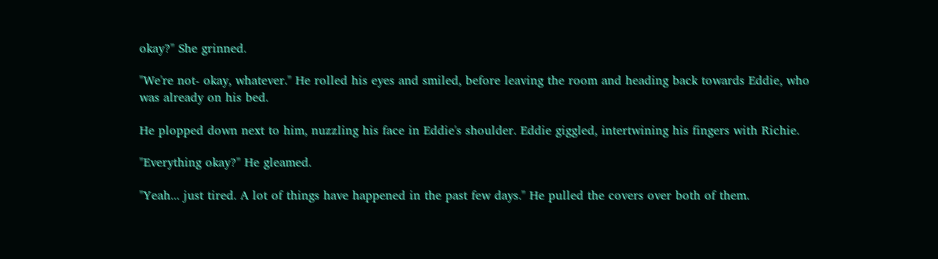okay?" She grinned.

"We're not- okay, whatever." He rolled his eyes and smiled, before leaving the room and heading back towards Eddie, who was already on his bed.

He plopped down next to him, nuzzling his face in Eddie's shoulder. Eddie giggled, intertwining his fingers with Richie.

"Everything okay?" He gleamed.

"Yeah... just tired. A lot of things have happened in the past few days." He pulled the covers over both of them.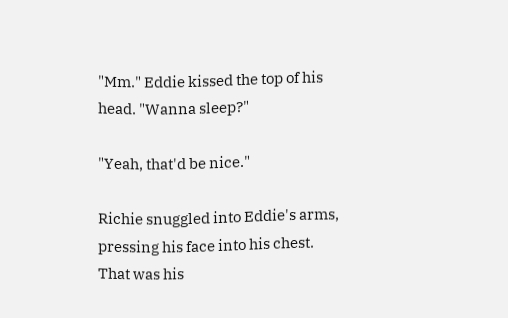"Mm." Eddie kissed the top of his head. "Wanna sleep?"

"Yeah, that'd be nice."

Richie snuggled into Eddie's arms, pressing his face into his chest. That was his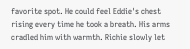favorite spot. He could feel Eddie's chest rising every time he took a breath. His arms cradled him with warmth. Richie slowly let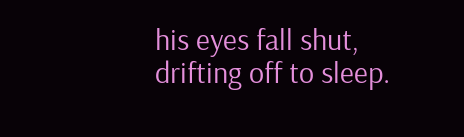his eyes fall shut, drifting off to sleep.